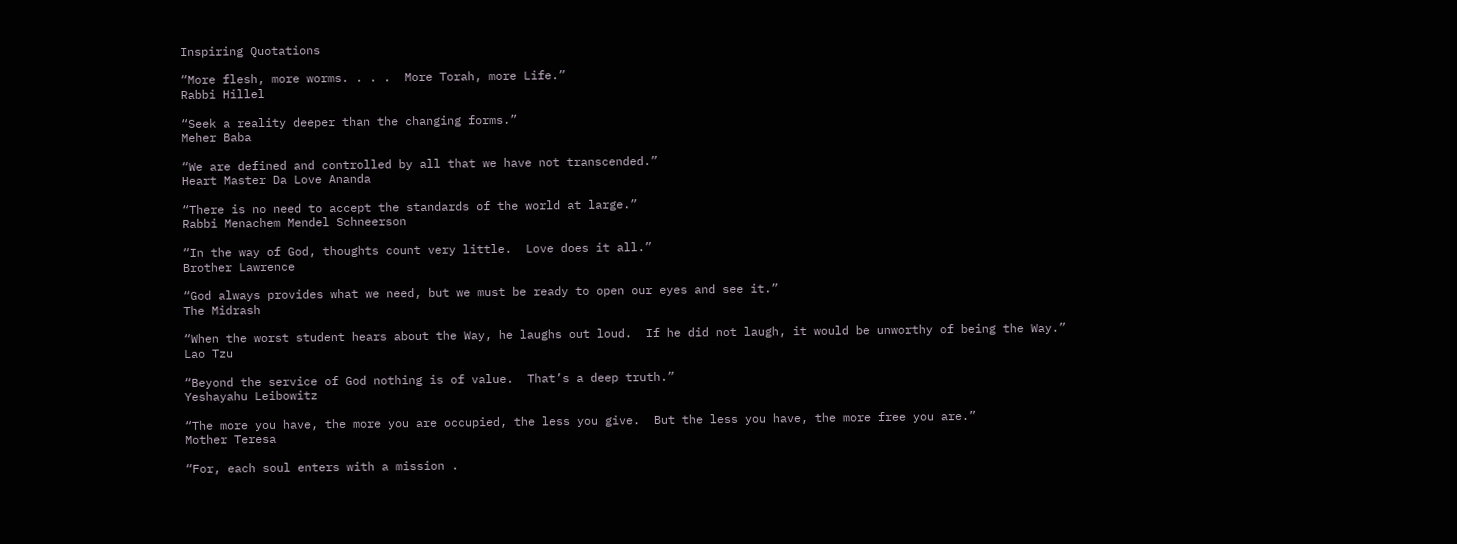Inspiring Quotations

“More flesh, more worms. . . .  More Torah, more Life.”
Rabbi Hillel

“Seek a reality deeper than the changing forms.”
Meher Baba

“We are defined and controlled by all that we have not transcended.”
Heart Master Da Love Ananda

“There is no need to accept the standards of the world at large.”
Rabbi Menachem Mendel Schneerson

“In the way of God, thoughts count very little.  Love does it all.”
Brother Lawrence

“God always provides what we need, but we must be ready to open our eyes and see it.”
The Midrash

“When the worst student hears about the Way, he laughs out loud.  If he did not laugh, it would be unworthy of being the Way.”
Lao Tzu

“Beyond the service of God nothing is of value.  That’s a deep truth.”
Yeshayahu Leibowitz

“The more you have, the more you are occupied, the less you give.  But the less you have, the more free you are.”
Mother Teresa

“For, each soul enters with a mission .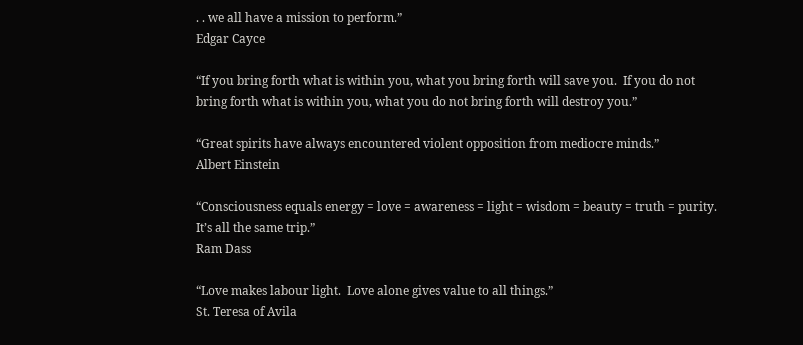. . we all have a mission to perform.”
Edgar Cayce

“If you bring forth what is within you, what you bring forth will save you.  If you do not bring forth what is within you, what you do not bring forth will destroy you.”

“Great spirits have always encountered violent opposition from mediocre minds.”
Albert Einstein

“Consciousness equals energy = love = awareness = light = wisdom = beauty = truth = purity. It’s all the same trip.”
Ram Dass

“Love makes labour light.  Love alone gives value to all things.”
St. Teresa of Avila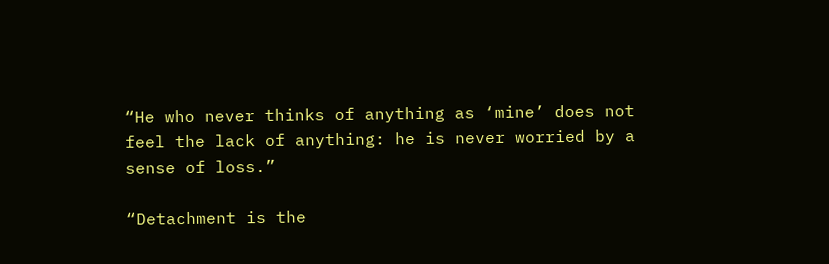“He who never thinks of anything as ‘mine’ does not feel the lack of anything: he is never worried by a sense of loss.”

“Detachment is the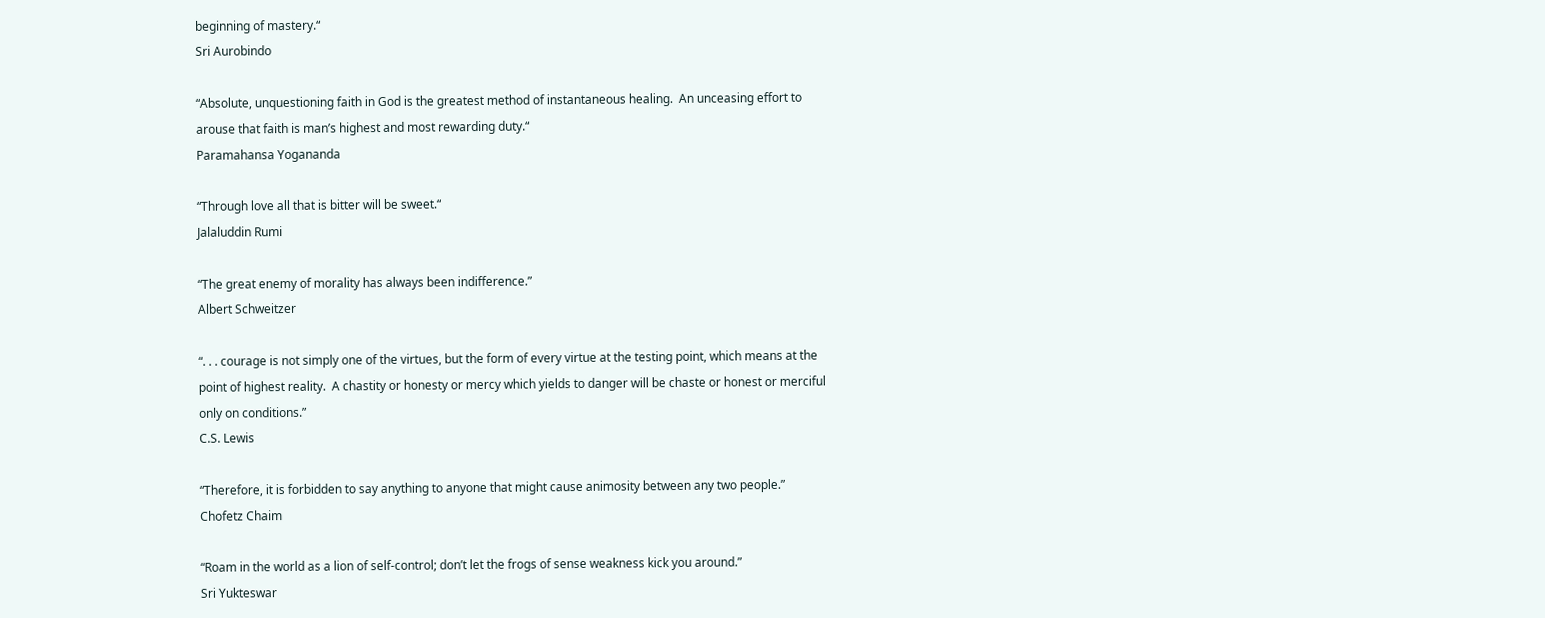beginning of mastery.“
Sri Aurobindo

“Absolute, unquestioning faith in God is the greatest method of instantaneous healing.  An unceasing effort to arouse that faith is man’s highest and most rewarding duty.“
Paramahansa Yogananda

“Through love all that is bitter will be sweet.“
Jalaluddin Rumi

“The great enemy of morality has always been indifference.”
Albert Schweitzer

“. . . courage is not simply one of the virtues, but the form of every virtue at the testing point, which means at the point of highest reality.  A chastity or honesty or mercy which yields to danger will be chaste or honest or merciful only on conditions.”
C.S. Lewis

“Therefore, it is forbidden to say anything to anyone that might cause animosity between any two people.”
Chofetz Chaim

“Roam in the world as a lion of self-control; don’t let the frogs of sense weakness kick you around.”
Sri Yukteswar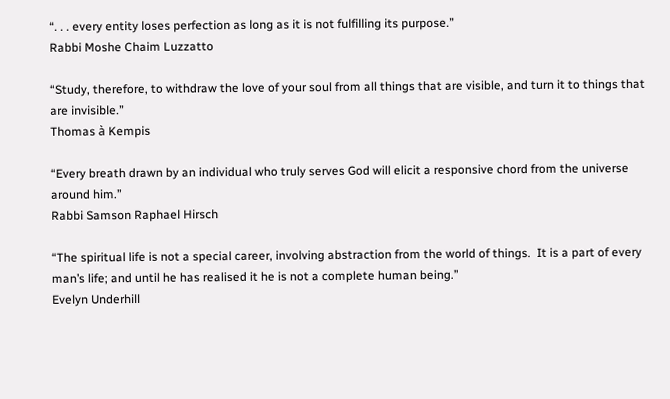“. . . every entity loses perfection as long as it is not fulfilling its purpose.”
Rabbi Moshe Chaim Luzzatto

“Study, therefore, to withdraw the love of your soul from all things that are visible, and turn it to things that are invisible.”
Thomas à Kempis

“Every breath drawn by an individual who truly serves God will elicit a responsive chord from the universe around him.”
Rabbi Samson Raphael Hirsch

“The spiritual life is not a special career, involving abstraction from the world of things.  It is a part of every man’s life; and until he has realised it he is not a complete human being.”
Evelyn Underhill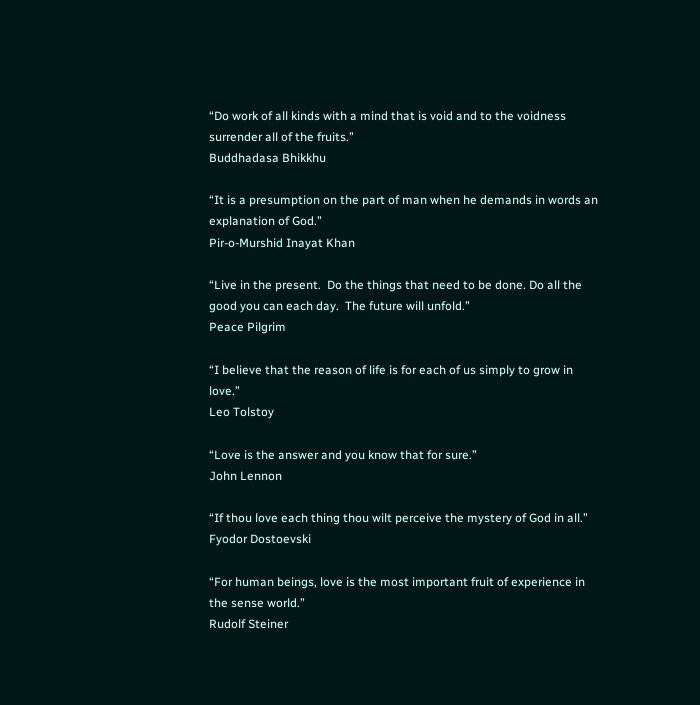“Do work of all kinds with a mind that is void and to the voidness surrender all of the fruits.”
Buddhadasa Bhikkhu

“It is a presumption on the part of man when he demands in words an explanation of God.”
Pir-o-Murshid Inayat Khan

“Live in the present.  Do the things that need to be done. Do all the good you can each day.  The future will unfold.”
Peace Pilgrim

“I believe that the reason of life is for each of us simply to grow in love.”
Leo Tolstoy

“Love is the answer and you know that for sure.”
John Lennon

“If thou love each thing thou wilt perceive the mystery of God in all.”
Fyodor Dostoevski

“For human beings, love is the most important fruit of experience in the sense world.”
Rudolf Steiner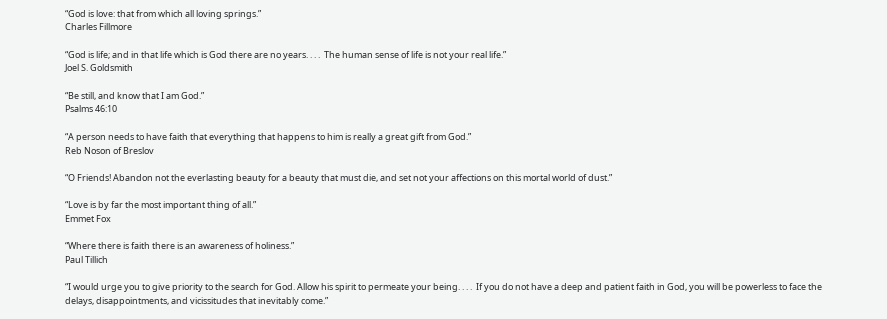“God is love: that from which all loving springs.”
Charles Fillmore

“God is life; and in that life which is God there are no years. . . .  The human sense of life is not your real life.”
Joel S. Goldsmith

“Be still, and know that I am God.”
Psalms 46:10

“A person needs to have faith that everything that happens to him is really a great gift from God.”
Reb Noson of Breslov

“O Friends! Abandon not the everlasting beauty for a beauty that must die, and set not your affections on this mortal world of dust.”

“Love is by far the most important thing of all.”
Emmet Fox

“Where there is faith there is an awareness of holiness.”
Paul Tillich

“I would urge you to give priority to the search for God. Allow his spirit to permeate your being. . . .  If you do not have a deep and patient faith in God, you will be powerless to face the delays, disappointments, and vicissitudes that inevitably come.”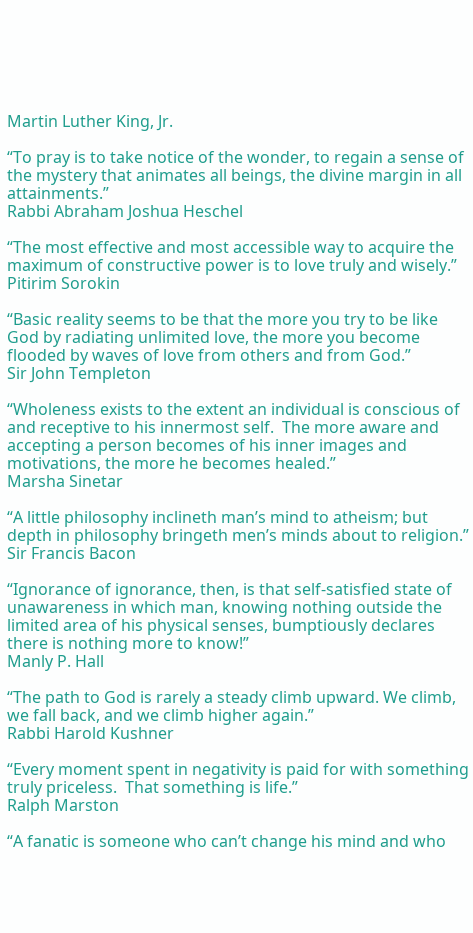Martin Luther King, Jr.

“To pray is to take notice of the wonder, to regain a sense of the mystery that animates all beings, the divine margin in all attainments.”
Rabbi Abraham Joshua Heschel

“The most effective and most accessible way to acquire the maximum of constructive power is to love truly and wisely.”
Pitirim Sorokin

“Basic reality seems to be that the more you try to be like God by radiating unlimited love, the more you become flooded by waves of love from others and from God.”
Sir John Templeton

“Wholeness exists to the extent an individual is conscious of and receptive to his innermost self.  The more aware and accepting a person becomes of his inner images and motivations, the more he becomes healed.”
Marsha Sinetar

“A little philosophy inclineth man’s mind to atheism; but depth in philosophy bringeth men’s minds about to religion.”
Sir Francis Bacon

“Ignorance of ignorance, then, is that self-satisfied state of unawareness in which man, knowing nothing outside the limited area of his physical senses, bumptiously declares there is nothing more to know!”
Manly P. Hall

“The path to God is rarely a steady climb upward. We climb, we fall back, and we climb higher again.”
Rabbi Harold Kushner

“Every moment spent in negativity is paid for with something truly priceless.  That something is life.”
Ralph Marston

“A fanatic is someone who can’t change his mind and who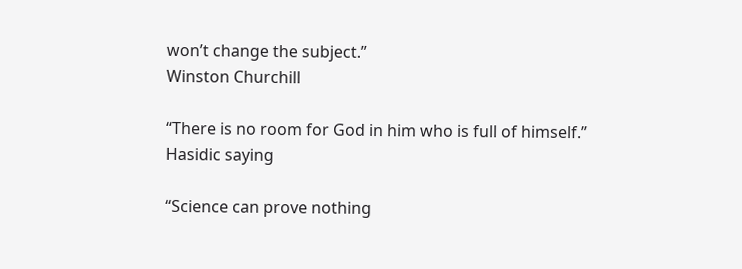won’t change the subject.”
Winston Churchill

“There is no room for God in him who is full of himself.”
Hasidic saying

“Science can prove nothing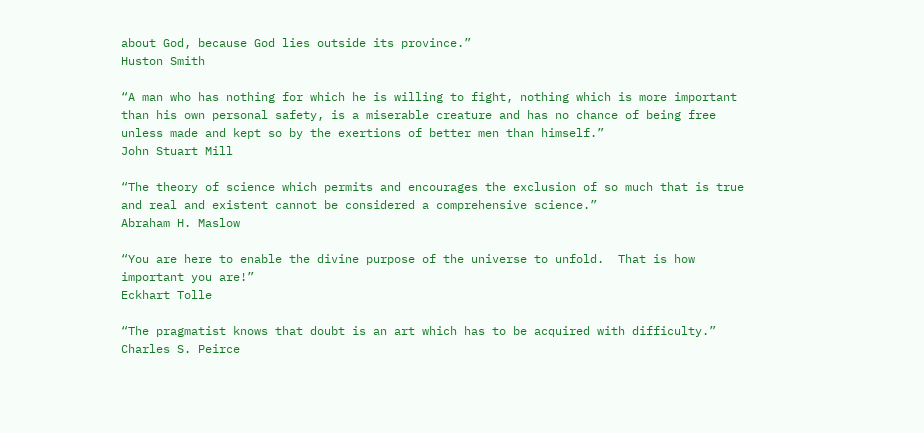about God, because God lies outside its province.”
Huston Smith

“A man who has nothing for which he is willing to fight, nothing which is more important than his own personal safety, is a miserable creature and has no chance of being free unless made and kept so by the exertions of better men than himself.”
John Stuart Mill

“The theory of science which permits and encourages the exclusion of so much that is true and real and existent cannot be considered a comprehensive science.”
Abraham H. Maslow

“You are here to enable the divine purpose of the universe to unfold.  That is how important you are!”
Eckhart Tolle

“The pragmatist knows that doubt is an art which has to be acquired with difficulty.”
Charles S. Peirce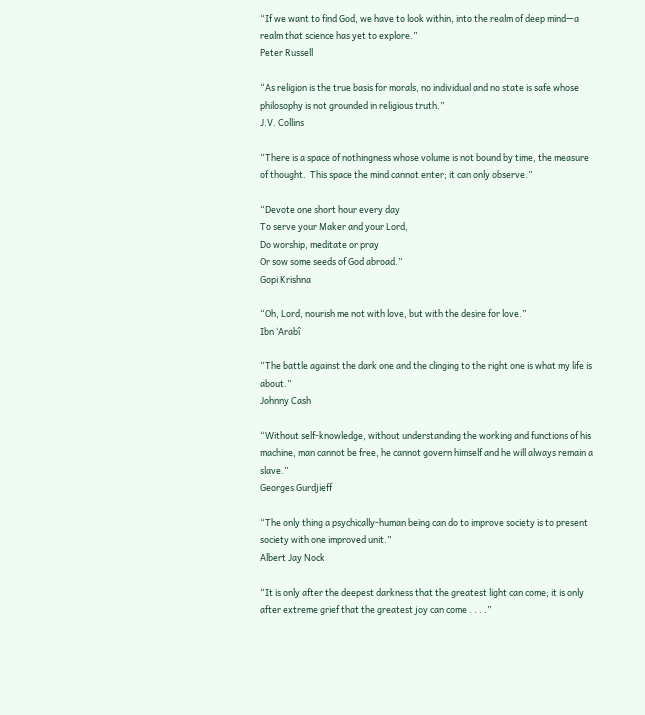“If we want to find God, we have to look within, into the realm of deep mind—a realm that science has yet to explore.”
Peter Russell

“As religion is the true basis for morals, no individual and no state is safe whose philosophy is not grounded in religious truth.”
J.V. Collins

“There is a space of nothingness whose volume is not bound by time, the measure of thought.  This space the mind cannot enter; it can only observe.”

“Devote one short hour every day
To serve your Maker and your Lord,
Do worship, meditate or pray
Or sow some seeds of God abroad.”
Gopi Krishna

“Oh, Lord, nourish me not with love, but with the desire for love.”
Ibn ‘Arabî

“The battle against the dark one and the clinging to the right one is what my life is about.”
Johnny Cash

“Without self-knowledge, without understanding the working and functions of his machine, man cannot be free, he cannot govern himself and he will always remain a slave.”
Georges Gurdjieff

“The only thing a psychically-human being can do to improve society is to present society with one improved unit.”
Albert Jay Nock

“It is only after the deepest darkness that the greatest light can come; it is only after extreme grief that the greatest joy can come . . . .”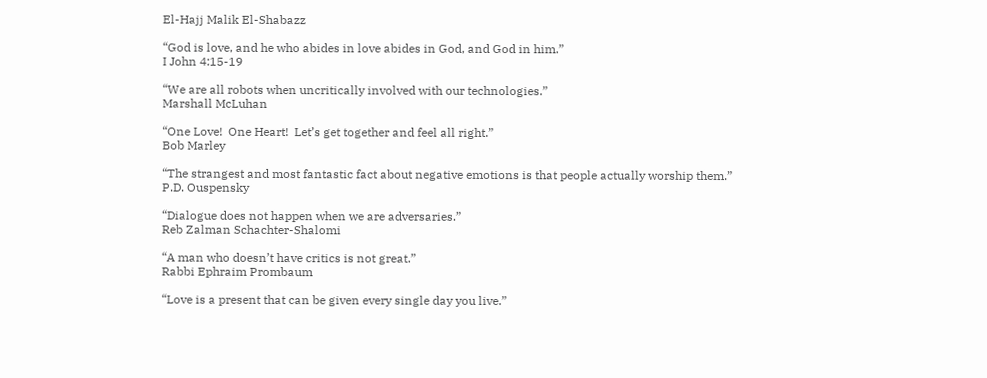El-Hajj Malik El-Shabazz

“God is love, and he who abides in love abides in God, and God in him.”
I John 4:15-19

“We are all robots when uncritically involved with our technologies.”
Marshall McLuhan

“One Love!  One Heart!  Let’s get together and feel all right.”
Bob Marley

“The strangest and most fantastic fact about negative emotions is that people actually worship them.”
P.D. Ouspensky

“Dialogue does not happen when we are adversaries.”
Reb Zalman Schachter-Shalomi

“A man who doesn’t have critics is not great.”
Rabbi Ephraim Prombaum

“Love is a present that can be given every single day you live.”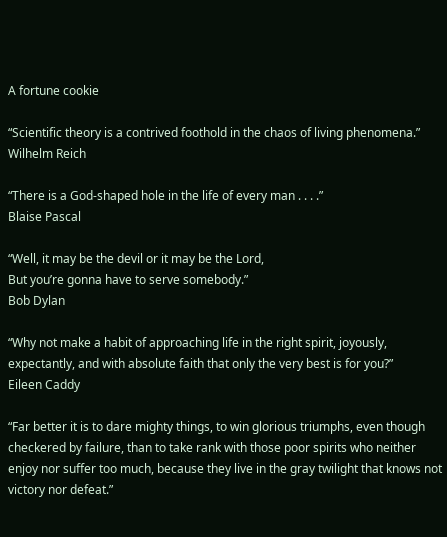A fortune cookie

“Scientific theory is a contrived foothold in the chaos of living phenomena.”
Wilhelm Reich

“There is a God-shaped hole in the life of every man . . . .”
Blaise Pascal

“Well, it may be the devil or it may be the Lord,
But you’re gonna have to serve somebody.”
Bob Dylan

“Why not make a habit of approaching life in the right spirit, joyously, expectantly, and with absolute faith that only the very best is for you?”
Eileen Caddy

“Far better it is to dare mighty things, to win glorious triumphs, even though checkered by failure, than to take rank with those poor spirits who neither enjoy nor suffer too much, because they live in the gray twilight that knows not victory nor defeat.”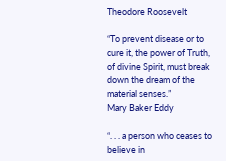Theodore Roosevelt

“To prevent disease or to cure it, the power of Truth, of divine Spirit, must break down the dream of the material senses.”
Mary Baker Eddy

“. . . a person who ceases to believe in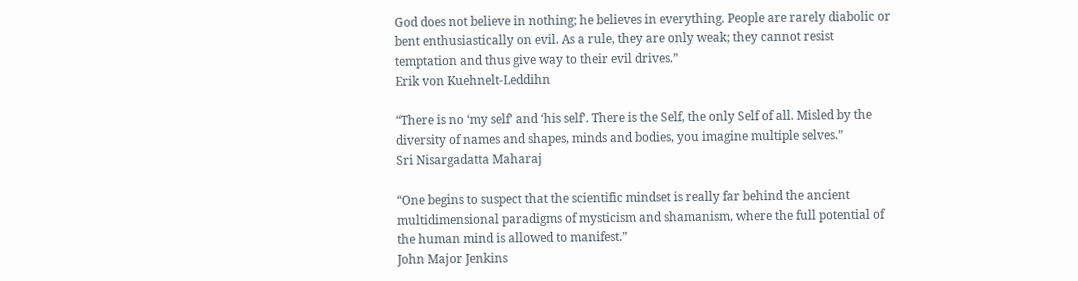God does not believe in nothing; he believes in everything. People are rarely diabolic or bent enthusiastically on evil. As a rule, they are only weak; they cannot resist temptation and thus give way to their evil drives.”
Erik von Kuehnelt-Leddihn

“There is no ‘my self’ and ‘his self’. There is the Self, the only Self of all. Misled by the diversity of names and shapes, minds and bodies, you imagine multiple selves.”
Sri Nisargadatta Maharaj

“One begins to suspect that the scientific mindset is really far behind the ancient multidimensional paradigms of mysticism and shamanism, where the full potential of the human mind is allowed to manifest.”
John Major Jenkins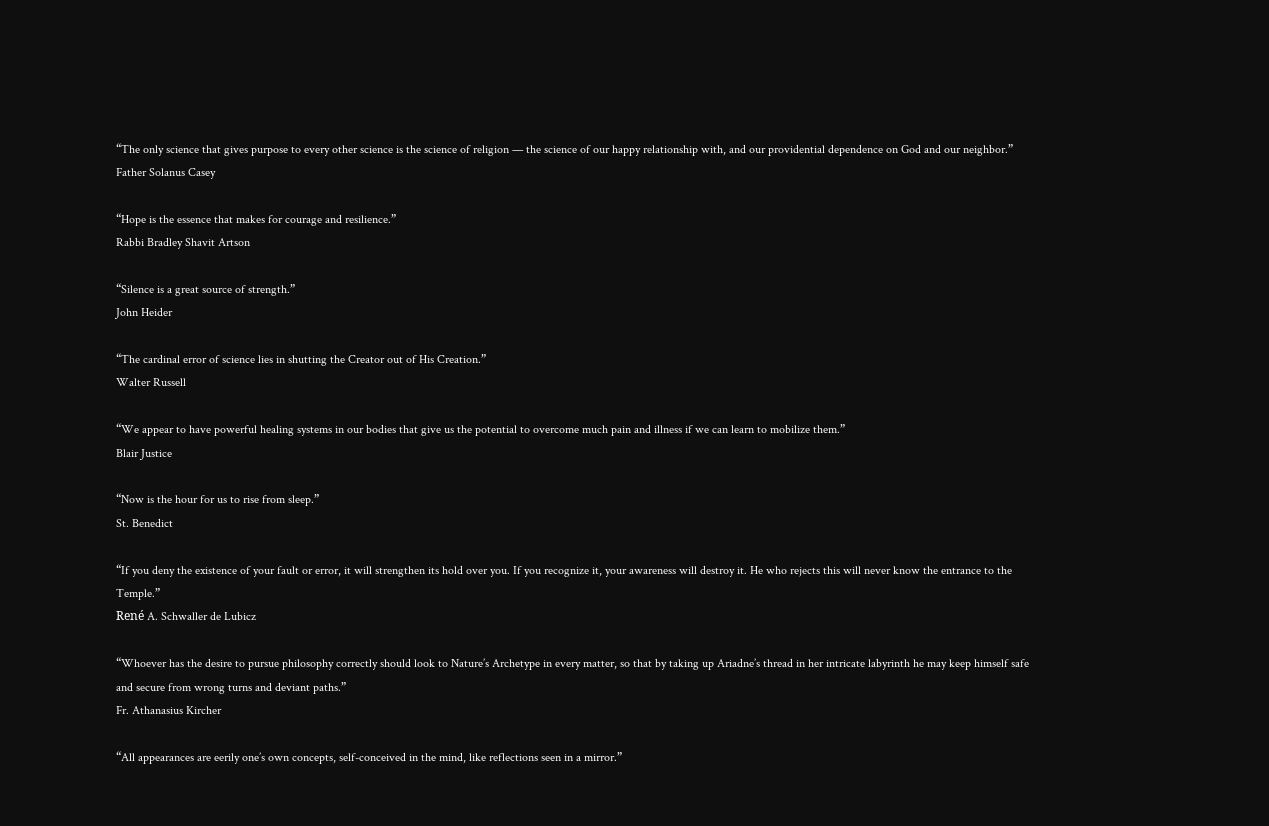“The only science that gives purpose to every other science is the science of religion — the science of our happy relationship with, and our providential dependence on God and our neighbor.”
Father Solanus Casey

“Hope is the essence that makes for courage and resilience.”
Rabbi Bradley Shavit Artson

“Silence is a great source of strength.”
John Heider

“The cardinal error of science lies in shutting the Creator out of His Creation.”
Walter Russell

“We appear to have powerful healing systems in our bodies that give us the potential to overcome much pain and illness if we can learn to mobilize them.”
Blair Justice

“Now is the hour for us to rise from sleep.”
St. Benedict

“If you deny the existence of your fault or error, it will strengthen its hold over you. If you recognize it, your awareness will destroy it. He who rejects this will never know the entrance to the Temple.”
René A. Schwaller de Lubicz

“Whoever has the desire to pursue philosophy correctly should look to Nature’s Archetype in every matter, so that by taking up Ariadne’s thread in her intricate labyrinth he may keep himself safe and secure from wrong turns and deviant paths.”
Fr. Athanasius Kircher

“All appearances are eerily one’s own concepts, self-conceived in the mind, like reflections seen in a mirror.”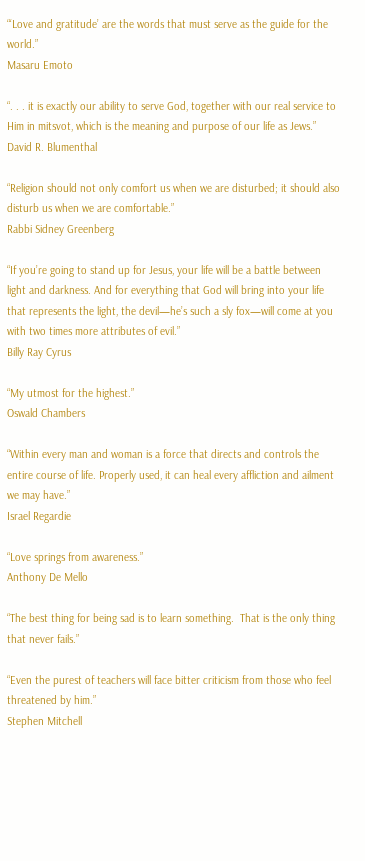“‘Love and gratitude’ are the words that must serve as the guide for the world.”
Masaru Emoto

“. . . it is exactly our ability to serve God, together with our real service to Him in mitsvot, which is the meaning and purpose of our life as Jews.”
David R. Blumenthal

“Religion should not only comfort us when we are disturbed; it should also disturb us when we are comfortable.”
Rabbi Sidney Greenberg

“If you’re going to stand up for Jesus, your life will be a battle between light and darkness. And for everything that God will bring into your life that represents the light, the devil—he’s such a sly fox—will come at you with two times more attributes of evil.”
Billy Ray Cyrus

“My utmost for the highest.”
Oswald Chambers

“Within every man and woman is a force that directs and controls the entire course of life. Properly used, it can heal every affliction and ailment we may have.”
Israel Regardie

“Love springs from awareness.”
Anthony De Mello

“The best thing for being sad is to learn something.  That is the only thing that never fails.”

“Even the purest of teachers will face bitter criticism from those who feel threatened by him.”
Stephen Mitchell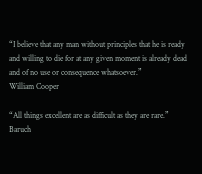“I believe that any man without principles that he is ready and willing to die for at any given moment is already dead and of no use or consequence whatsoever.”
William Cooper

“All things excellent are as difficult as they are rare.”
Baruch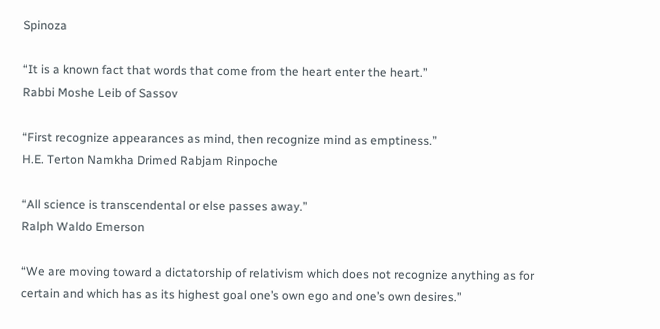Spinoza

“It is a known fact that words that come from the heart enter the heart.”
Rabbi Moshe Leib of Sassov

“First recognize appearances as mind, then recognize mind as emptiness.”
H.E. Terton Namkha Drimed Rabjam Rinpoche

“All science is transcendental or else passes away.”
Ralph Waldo Emerson

“We are moving toward a dictatorship of relativism which does not recognize anything as for certain and which has as its highest goal one’s own ego and one’s own desires.”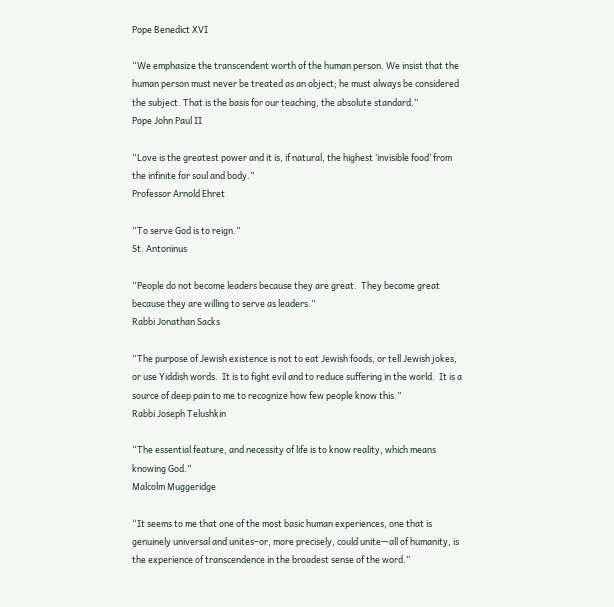Pope Benedict XVI

“We emphasize the transcendent worth of the human person. We insist that the human person must never be treated as an object; he must always be considered the subject. That is the basis for our teaching, the absolute standard.”
Pope John Paul II

“Love is the greatest power and it is, if natural, the highest ‘invisible food’ from the infinite for soul and body.”
Professor Arnold Ehret

“To serve God is to reign.”
St. Antoninus

“People do not become leaders because they are great.  They become great because they are willing to serve as leaders.”
Rabbi Jonathan Sacks

“The purpose of Jewish existence is not to eat Jewish foods, or tell Jewish jokes, or use Yiddish words.  It is to fight evil and to reduce suffering in the world.  It is a source of deep pain to me to recognize how few people know this.”
Rabbi Joseph Telushkin

“The essential feature, and necessity of life is to know reality, which means knowing God.”
Malcolm Muggeridge

“It seems to me that one of the most basic human experiences, one that is genuinely universal and unites–or, more precisely, could unite—all of humanity, is the experience of transcendence in the broadest sense of the word.”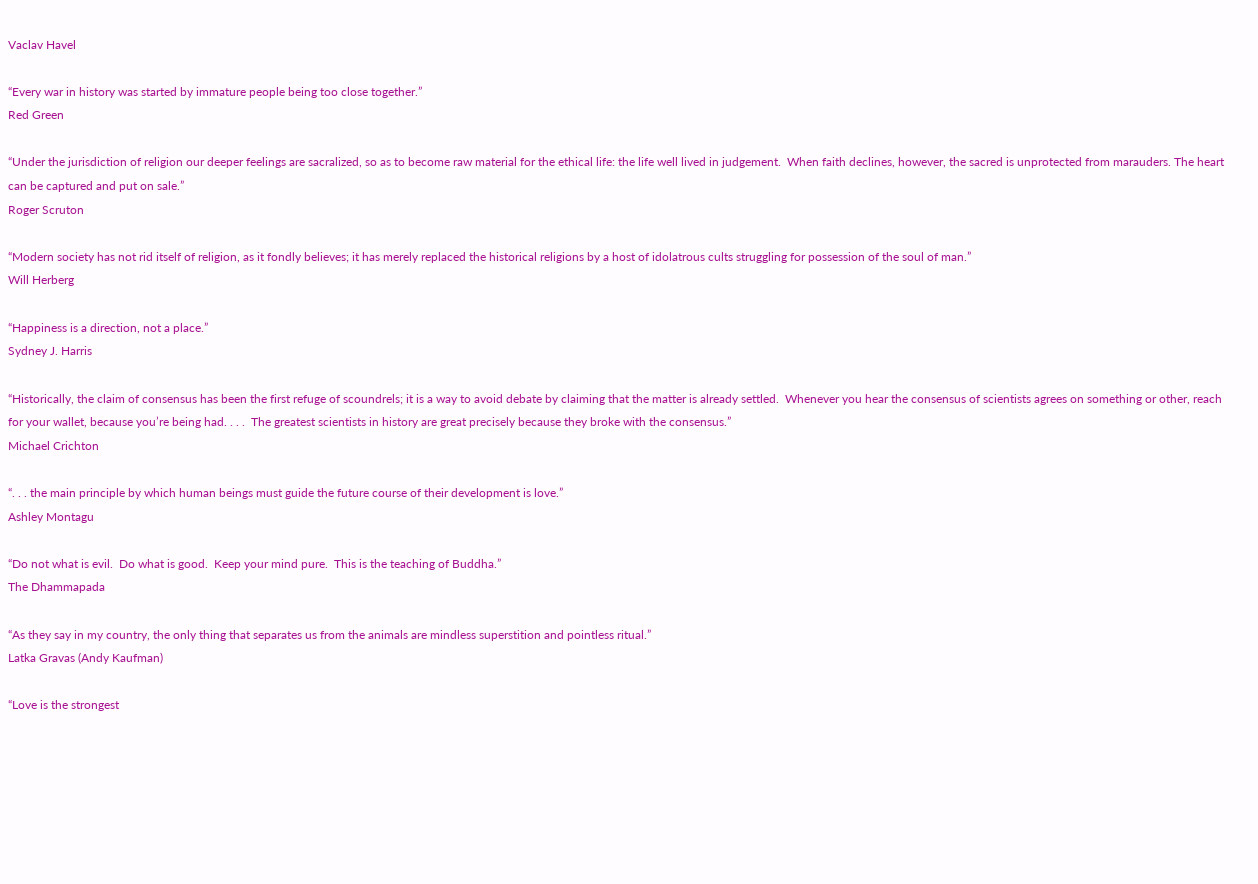Vaclav Havel

“Every war in history was started by immature people being too close together.”
Red Green

“Under the jurisdiction of religion our deeper feelings are sacralized, so as to become raw material for the ethical life: the life well lived in judgement.  When faith declines, however, the sacred is unprotected from marauders. The heart can be captured and put on sale.”
Roger Scruton

“Modern society has not rid itself of religion, as it fondly believes; it has merely replaced the historical religions by a host of idolatrous cults struggling for possession of the soul of man.”
Will Herberg

“Happiness is a direction, not a place.”
Sydney J. Harris

“Historically, the claim of consensus has been the first refuge of scoundrels; it is a way to avoid debate by claiming that the matter is already settled.  Whenever you hear the consensus of scientists agrees on something or other, reach for your wallet, because you’re being had. . . .  The greatest scientists in history are great precisely because they broke with the consensus.”
Michael Crichton

“. . . the main principle by which human beings must guide the future course of their development is love.”
Ashley Montagu

“Do not what is evil.  Do what is good.  Keep your mind pure.  This is the teaching of Buddha.”
The Dhammapada

“As they say in my country, the only thing that separates us from the animals are mindless superstition and pointless ritual.”
Latka Gravas (Andy Kaufman)

“Love is the strongest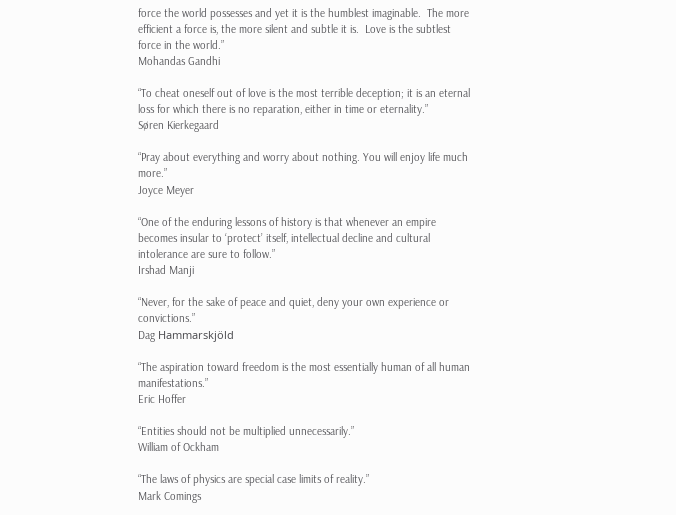force the world possesses and yet it is the humblest imaginable.  The more efficient a force is, the more silent and subtle it is.  Love is the subtlest force in the world.”
Mohandas Gandhi

“To cheat oneself out of love is the most terrible deception; it is an eternal loss for which there is no reparation, either in time or eternality.”
Søren Kierkegaard

“Pray about everything and worry about nothing. You will enjoy life much more.”
Joyce Meyer

“One of the enduring lessons of history is that whenever an empire becomes insular to ‘protect’ itself, intellectual decline and cultural intolerance are sure to follow.”
Irshad Manji

“Never, for the sake of peace and quiet, deny your own experience or convictions.”
Dag Hammarskjöld

“The aspiration toward freedom is the most essentially human of all human manifestations.”
Eric Hoffer

“Entities should not be multiplied unnecessarily.”
William of Ockham

“The laws of physics are special case limits of reality.”
Mark Comings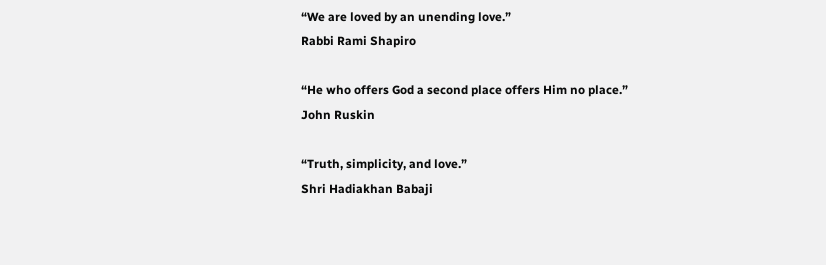“We are loved by an unending love.”
Rabbi Rami Shapiro

“He who offers God a second place offers Him no place.”
John Ruskin

“Truth, simplicity, and love.”
Shri Hadiakhan Babaji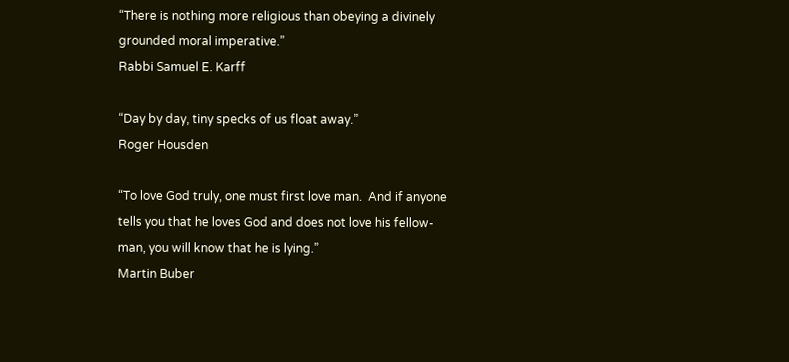“There is nothing more religious than obeying a divinely grounded moral imperative.”
Rabbi Samuel E. Karff

“Day by day, tiny specks of us float away.”
Roger Housden

“To love God truly, one must first love man.  And if anyone tells you that he loves God and does not love his fellow-man, you will know that he is lying.”
Martin Buber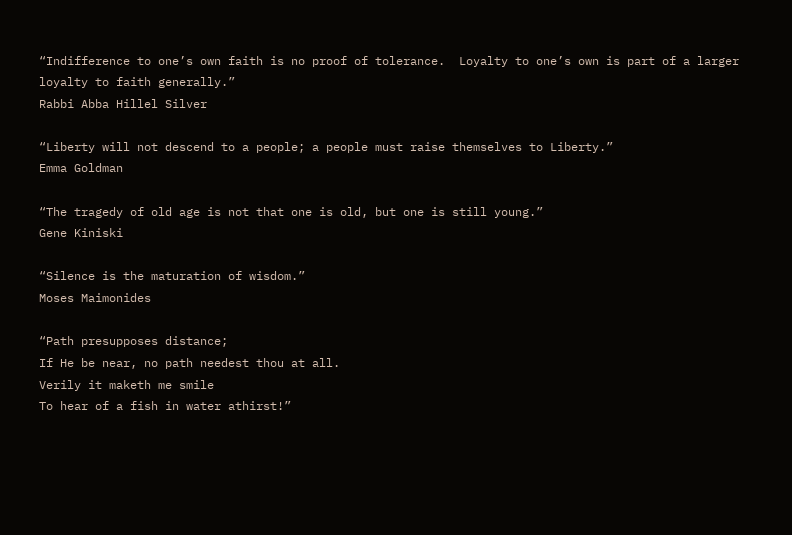“Indifference to one’s own faith is no proof of tolerance.  Loyalty to one’s own is part of a larger loyalty to faith generally.”
Rabbi Abba Hillel Silver

“Liberty will not descend to a people; a people must raise themselves to Liberty.”
Emma Goldman

“The tragedy of old age is not that one is old, but one is still young.”
Gene Kiniski

“Silence is the maturation of wisdom.”
Moses Maimonides

“Path presupposes distance;
If He be near, no path needest thou at all.
Verily it maketh me smile
To hear of a fish in water athirst!”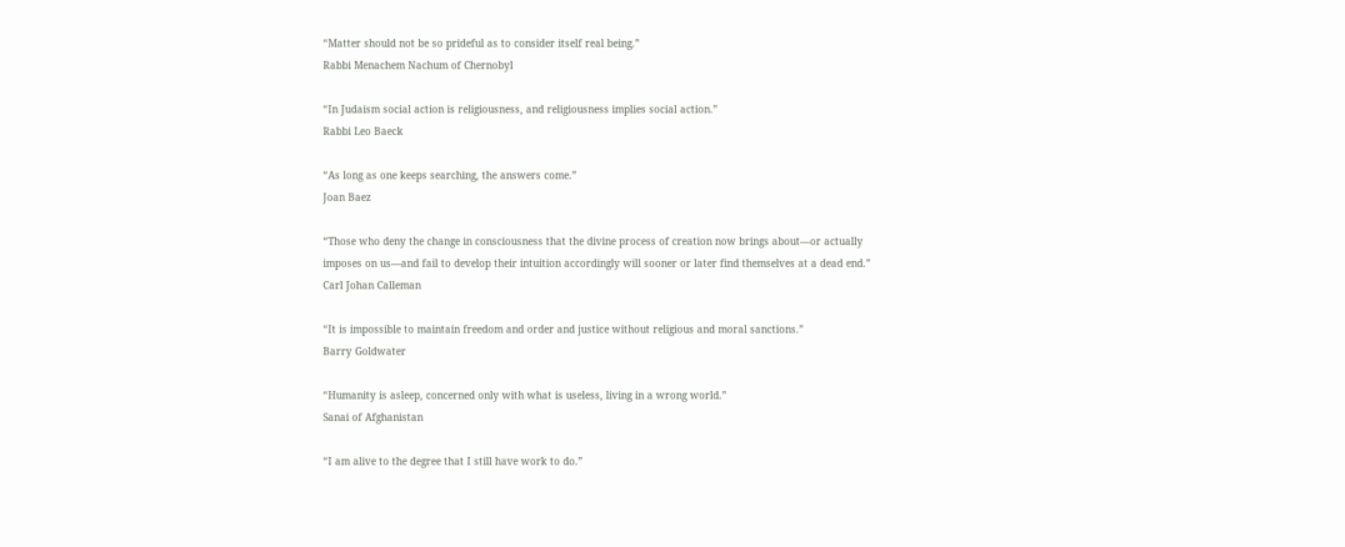“Matter should not be so prideful as to consider itself real being.”
Rabbi Menachem Nachum of Chernobyl

“In Judaism social action is religiousness, and religiousness implies social action.”
Rabbi Leo Baeck

“As long as one keeps searching, the answers come.”
Joan Baez

“Those who deny the change in consciousness that the divine process of creation now brings about—or actually imposes on us—and fail to develop their intuition accordingly will sooner or later find themselves at a dead end.”
Carl Johan Calleman

“It is impossible to maintain freedom and order and justice without religious and moral sanctions.”
Barry Goldwater

“Humanity is asleep, concerned only with what is useless, living in a wrong world.”
Sanai of Afghanistan

“I am alive to the degree that I still have work to do.”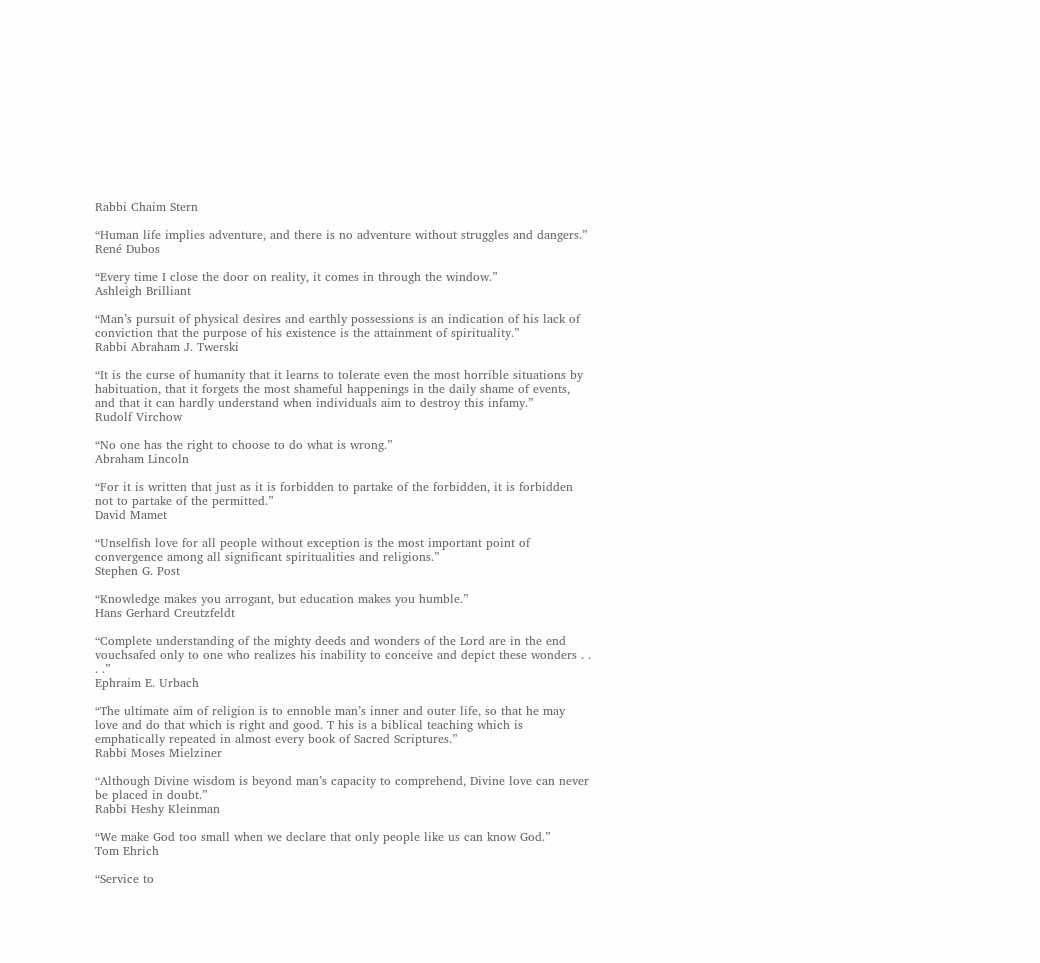Rabbi Chaim Stern

“Human life implies adventure, and there is no adventure without struggles and dangers.”
René Dubos

“Every time I close the door on reality, it comes in through the window.”
Ashleigh Brilliant

“Man’s pursuit of physical desires and earthly possessions is an indication of his lack of conviction that the purpose of his existence is the attainment of spirituality.”
Rabbi Abraham J. Twerski

“It is the curse of humanity that it learns to tolerate even the most horrible situations by habituation, that it forgets the most shameful happenings in the daily shame of events, and that it can hardly understand when individuals aim to destroy this infamy.”
Rudolf Virchow

“No one has the right to choose to do what is wrong.”
Abraham Lincoln

“For it is written that just as it is forbidden to partake of the forbidden, it is forbidden not to partake of the permitted.”
David Mamet

“Unselfish love for all people without exception is the most important point of convergence among all significant spiritualities and religions.”
Stephen G. Post

“Knowledge makes you arrogant, but education makes you humble.”
Hans Gerhard Creutzfeldt

“Complete understanding of the mighty deeds and wonders of the Lord are in the end vouchsafed only to one who realizes his inability to conceive and depict these wonders . . . .”
Ephraim E. Urbach

“The ultimate aim of religion is to ennoble man’s inner and outer life, so that he may love and do that which is right and good. T his is a biblical teaching which is emphatically repeated in almost every book of Sacred Scriptures.”
Rabbi Moses Mielziner

“Although Divine wisdom is beyond man’s capacity to comprehend, Divine love can never be placed in doubt.”
Rabbi Heshy Kleinman

“We make God too small when we declare that only people like us can know God.”
Tom Ehrich

“Service to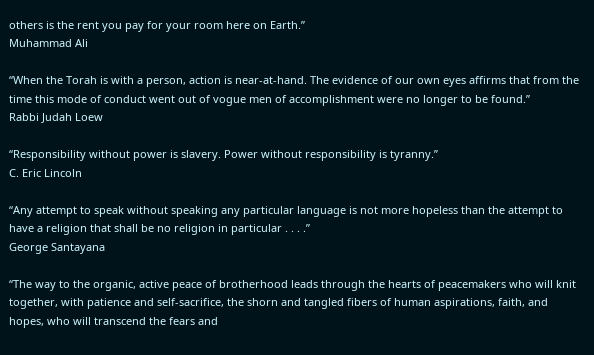others is the rent you pay for your room here on Earth.”
Muhammad Ali

“When the Torah is with a person, action is near-at-hand. The evidence of our own eyes affirms that from the time this mode of conduct went out of vogue men of accomplishment were no longer to be found.”
Rabbi Judah Loew

“Responsibility without power is slavery. Power without responsibility is tyranny.”
C. Eric Lincoln

“Any attempt to speak without speaking any particular language is not more hopeless than the attempt to have a religion that shall be no religion in particular . . . .”
George Santayana

“The way to the organic, active peace of brotherhood leads through the hearts of peacemakers who will knit together, with patience and self-sacrifice, the shorn and tangled fibers of human aspirations, faith, and hopes, who will transcend the fears and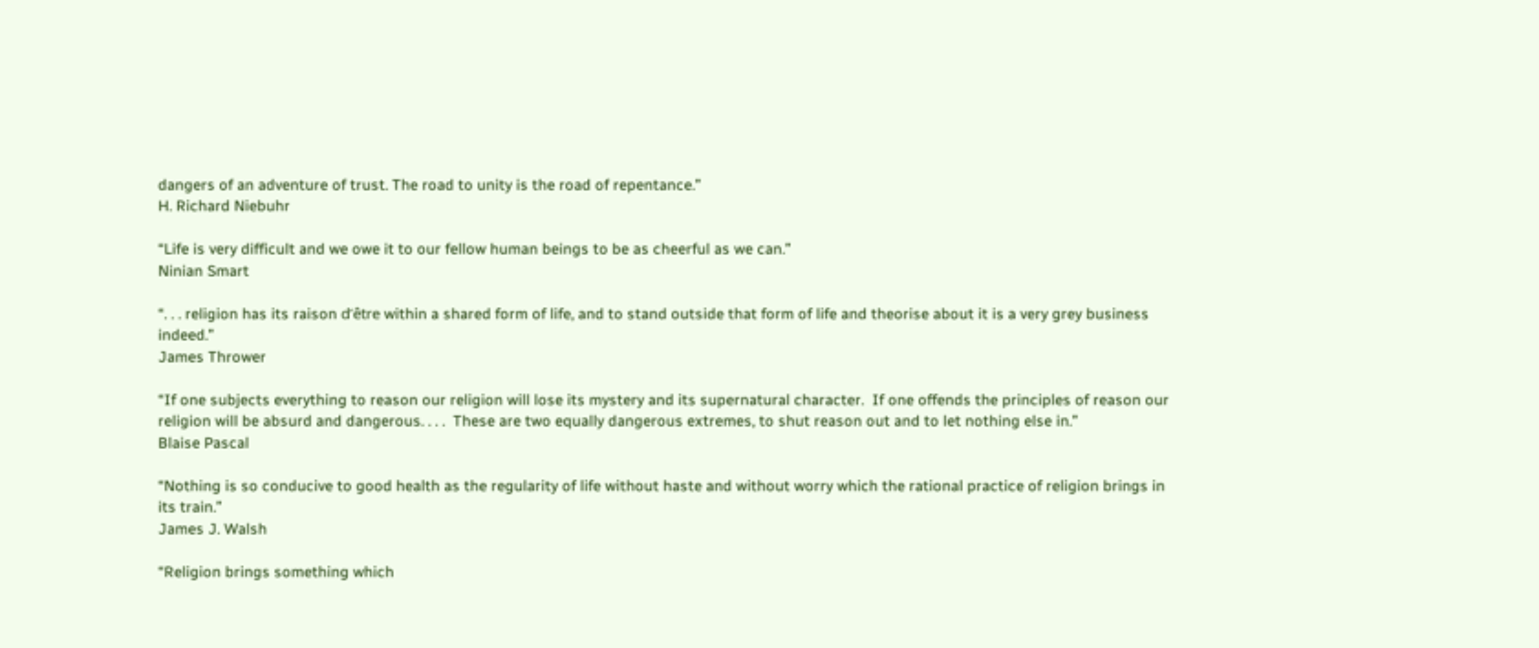dangers of an adventure of trust. The road to unity is the road of repentance.”
H. Richard Niebuhr

“Life is very difficult and we owe it to our fellow human beings to be as cheerful as we can.”
Ninian Smart

“. . . religion has its raison d’être within a shared form of life, and to stand outside that form of life and theorise about it is a very grey business indeed.”
James Thrower

“If one subjects everything to reason our religion will lose its mystery and its supernatural character.  If one offends the principles of reason our religion will be absurd and dangerous. . . .  These are two equally dangerous extremes, to shut reason out and to let nothing else in.”
Blaise Pascal

“Nothing is so conducive to good health as the regularity of life without haste and without worry which the rational practice of religion brings in its train.”
James J. Walsh

“Religion brings something which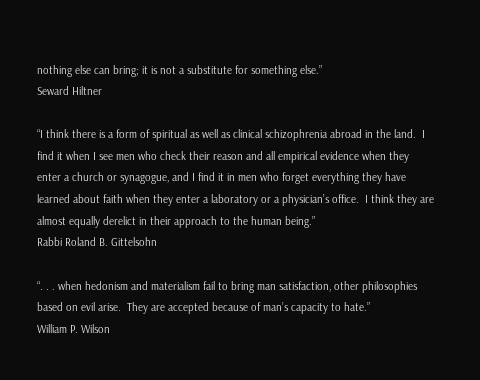nothing else can bring; it is not a substitute for something else.”
Seward Hiltner

“I think there is a form of spiritual as well as clinical schizophrenia abroad in the land.  I find it when I see men who check their reason and all empirical evidence when they enter a church or synagogue, and I find it in men who forget everything they have learned about faith when they enter a laboratory or a physician’s office.  I think they are almost equally derelict in their approach to the human being.”
Rabbi Roland B. Gittelsohn

“. . . when hedonism and materialism fail to bring man satisfaction, other philosophies based on evil arise.  They are accepted because of man’s capacity to hate.”
William P. Wilson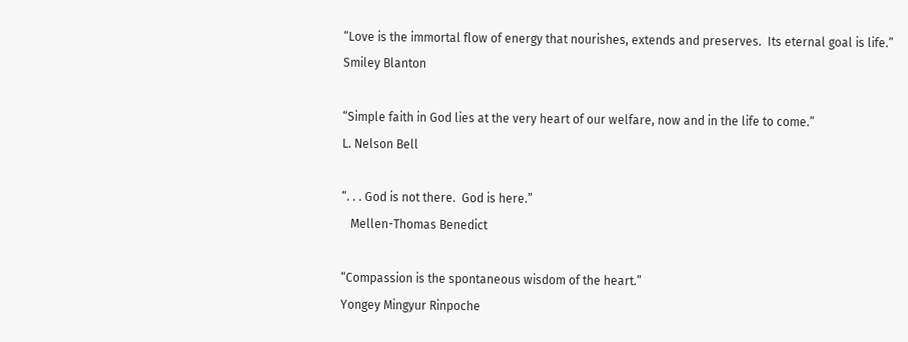“Love is the immortal flow of energy that nourishes, extends and preserves.  Its eternal goal is life.”
Smiley Blanton

“Simple faith in God lies at the very heart of our welfare, now and in the life to come.”
L. Nelson Bell

“. . . God is not there.  God is here.”
   Mellen-Thomas Benedict

“Compassion is the spontaneous wisdom of the heart.”
Yongey Mingyur Rinpoche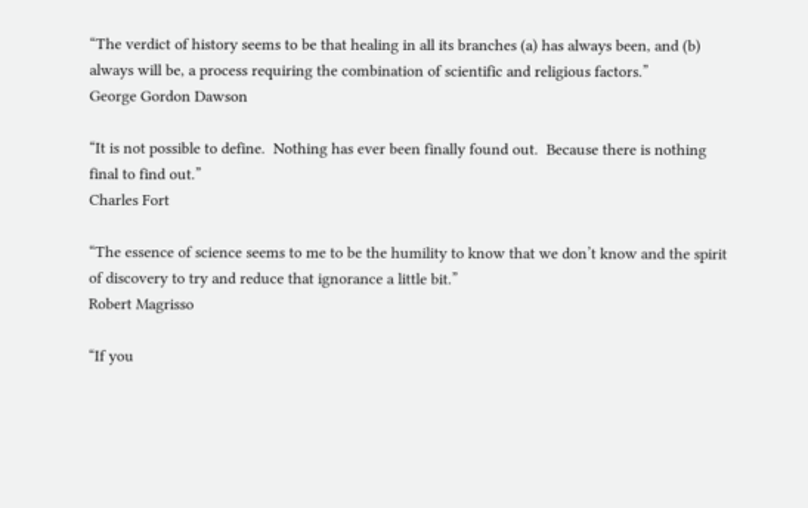“The verdict of history seems to be that healing in all its branches (a) has always been, and (b) always will be, a process requiring the combination of scientific and religious factors.”
George Gordon Dawson

“It is not possible to define.  Nothing has ever been finally found out.  Because there is nothing final to find out.”
Charles Fort

“The essence of science seems to me to be the humility to know that we don’t know and the spirit of discovery to try and reduce that ignorance a little bit.”
Robert Magrisso

“If you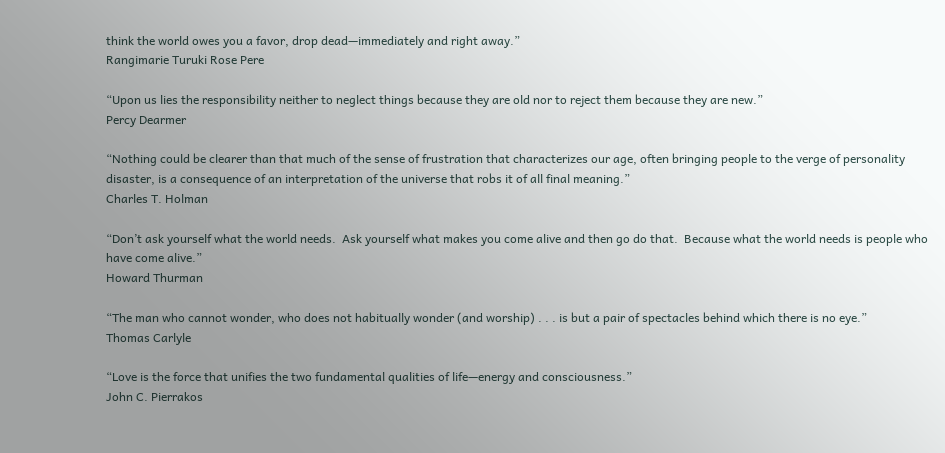think the world owes you a favor, drop dead—immediately and right away.”
Rangimarie Turuki Rose Pere

“Upon us lies the responsibility neither to neglect things because they are old nor to reject them because they are new.”
Percy Dearmer

“Nothing could be clearer than that much of the sense of frustration that characterizes our age, often bringing people to the verge of personality disaster, is a consequence of an interpretation of the universe that robs it of all final meaning.”
Charles T. Holman

“Don’t ask yourself what the world needs.  Ask yourself what makes you come alive and then go do that.  Because what the world needs is people who have come alive.”
Howard Thurman

“The man who cannot wonder, who does not habitually wonder (and worship) . . . is but a pair of spectacles behind which there is no eye.”
Thomas Carlyle

“Love is the force that unifies the two fundamental qualities of life—energy and consciousness.”
John C. Pierrakos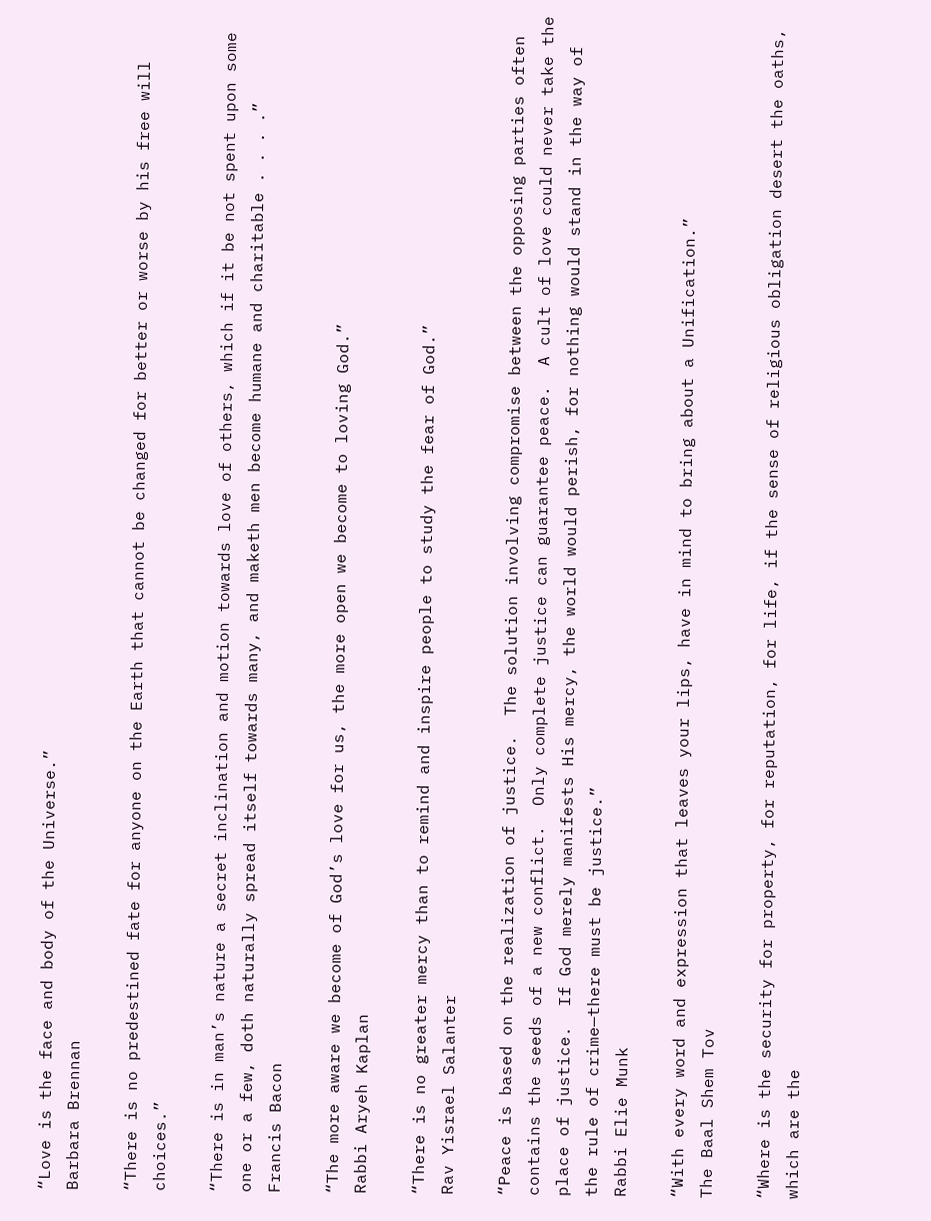“Love is the face and body of the Universe.”
Barbara Brennan

“There is no predestined fate for anyone on the Earth that cannot be changed for better or worse by his free will choices.”

“There is in man’s nature a secret inclination and motion towards love of others, which if it be not spent upon some one or a few, doth naturally spread itself towards many, and maketh men become humane and charitable . . . .”
Francis Bacon

“The more aware we become of God’s love for us, the more open we become to loving God.”
Rabbi Aryeh Kaplan

“There is no greater mercy than to remind and inspire people to study the fear of God.”
Rav Yisrael Salanter

“Peace is based on the realization of justice.  The solution involving compromise between the opposing parties often contains the seeds of a new conflict.  Only complete justice can guarantee peace.  A cult of love could never take the place of justice.  If God merely manifests His mercy, the world would perish, for nothing would stand in the way of the rule of crime—there must be justice.”
Rabbi Elie Munk

“With every word and expression that leaves your lips, have in mind to bring about a Unification.”
The Baal Shem Tov

“Where is the security for property, for reputation, for life, if the sense of religious obligation desert the oaths, which are the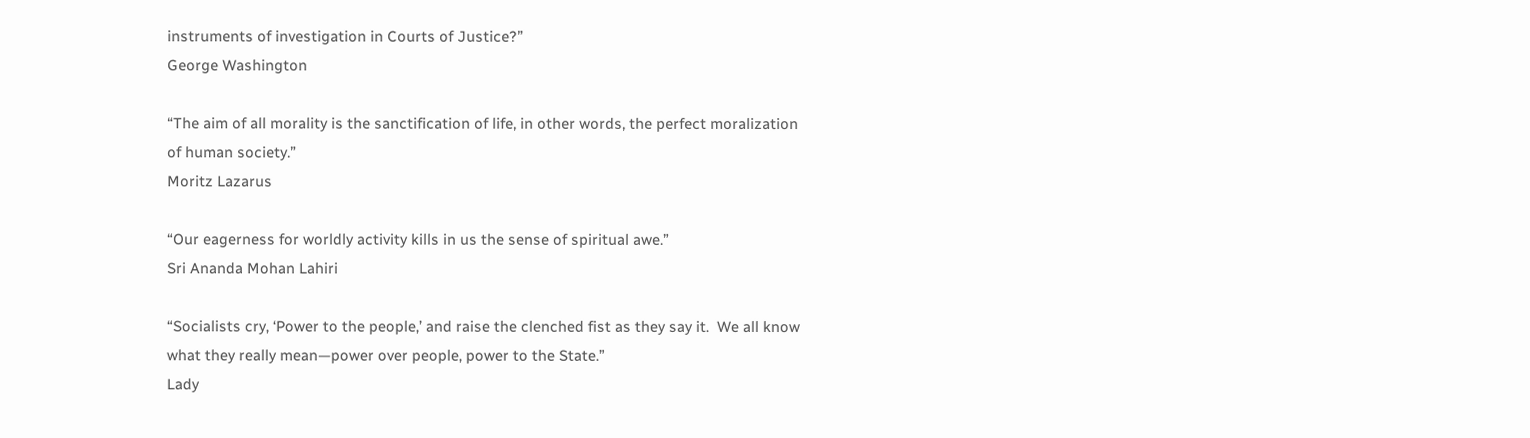instruments of investigation in Courts of Justice?”
George Washington

“The aim of all morality is the sanctification of life, in other words, the perfect moralization of human society.”
Moritz Lazarus

“Our eagerness for worldly activity kills in us the sense of spiritual awe.”
Sri Ananda Mohan Lahiri

“Socialists cry, ‘Power to the people,’ and raise the clenched fist as they say it.  We all know what they really mean—power over people, power to the State.”
Lady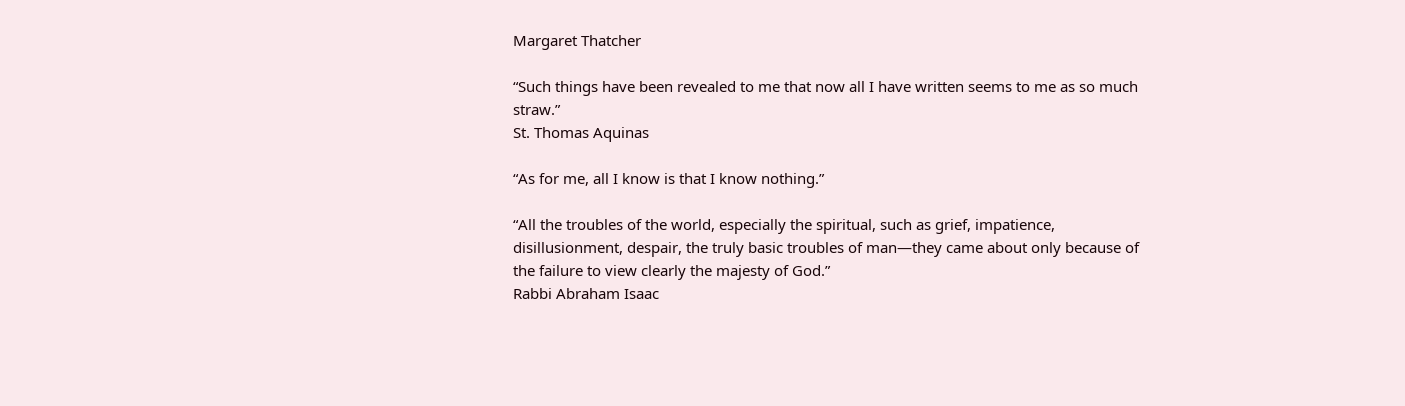Margaret Thatcher

“Such things have been revealed to me that now all I have written seems to me as so much straw.”
St. Thomas Aquinas

“As for me, all I know is that I know nothing.”

“All the troubles of the world, especially the spiritual, such as grief, impatience, disillusionment, despair, the truly basic troubles of man—they came about only because of the failure to view clearly the majesty of God.”
Rabbi Abraham Isaac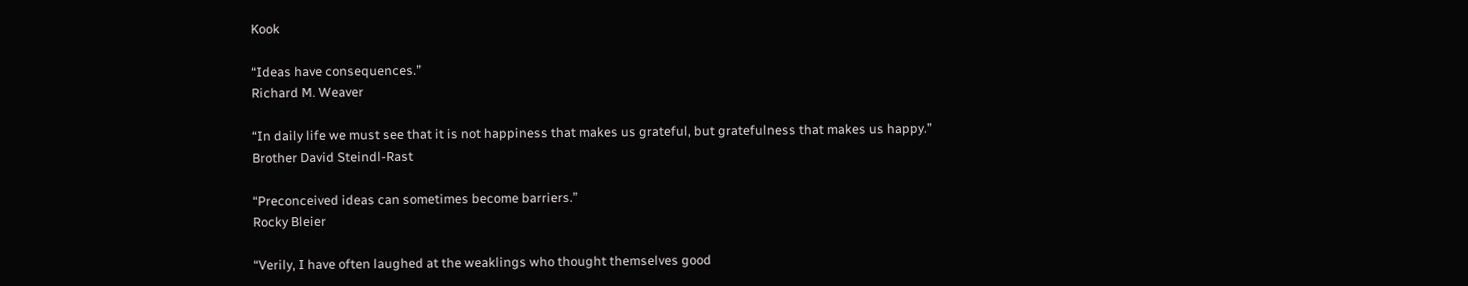Kook

“Ideas have consequences.”
Richard M. Weaver

“In daily life we must see that it is not happiness that makes us grateful, but gratefulness that makes us happy.”
Brother David Steindl-Rast

“Preconceived ideas can sometimes become barriers.”
Rocky Bleier

“Verily, I have often laughed at the weaklings who thought themselves good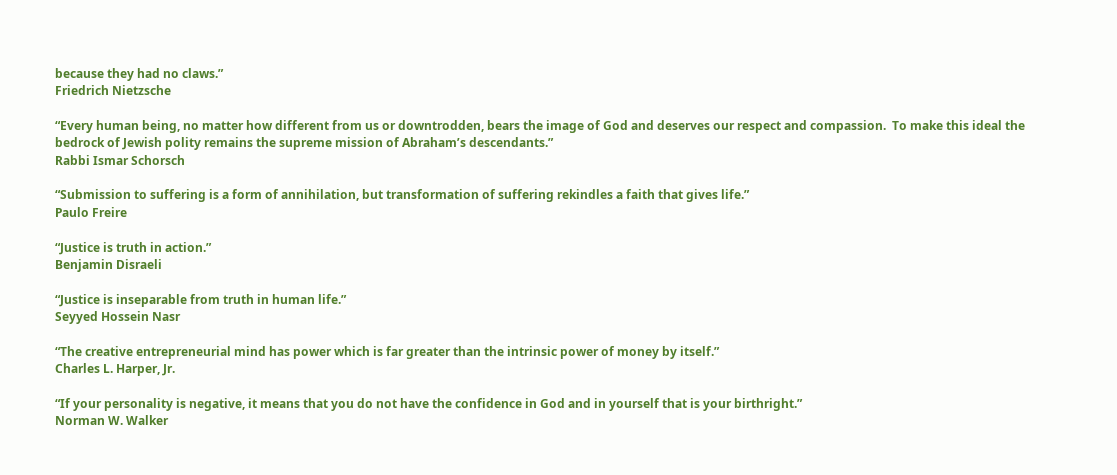because they had no claws.”
Friedrich Nietzsche

“Every human being, no matter how different from us or downtrodden, bears the image of God and deserves our respect and compassion.  To make this ideal the bedrock of Jewish polity remains the supreme mission of Abraham’s descendants.”
Rabbi Ismar Schorsch

“Submission to suffering is a form of annihilation, but transformation of suffering rekindles a faith that gives life.”
Paulo Freire

“Justice is truth in action.”
Benjamin Disraeli

“Justice is inseparable from truth in human life.”
Seyyed Hossein Nasr

“The creative entrepreneurial mind has power which is far greater than the intrinsic power of money by itself.”
Charles L. Harper, Jr.

“If your personality is negative, it means that you do not have the confidence in God and in yourself that is your birthright.”
Norman W. Walker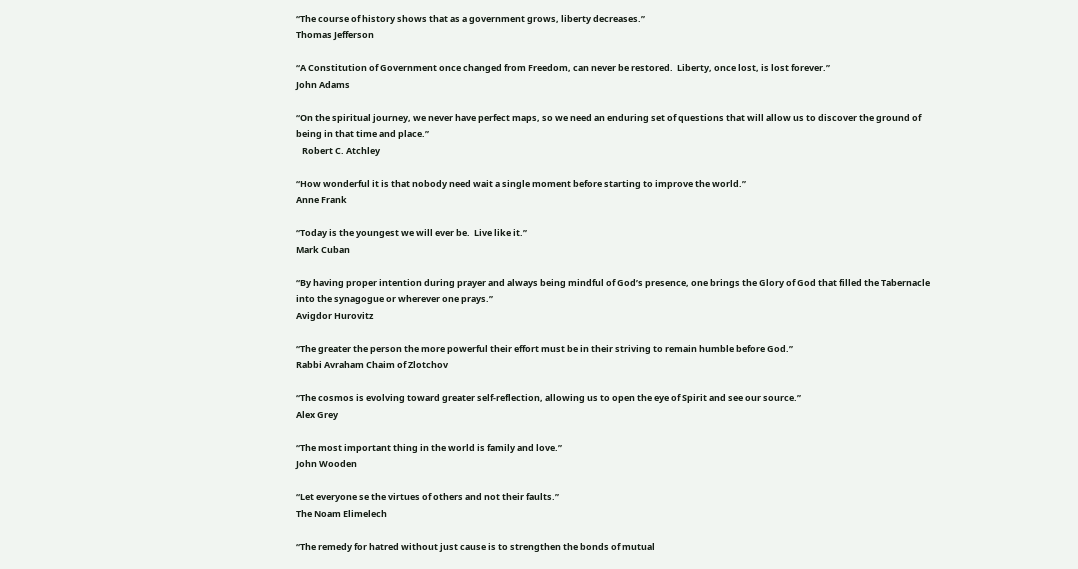“The course of history shows that as a government grows, liberty decreases.”
Thomas Jefferson

“A Constitution of Government once changed from Freedom, can never be restored.  Liberty, once lost, is lost forever.”
John Adams

“On the spiritual journey, we never have perfect maps, so we need an enduring set of questions that will allow us to discover the ground of being in that time and place.”
   Robert C. Atchley

“How wonderful it is that nobody need wait a single moment before starting to improve the world.”
Anne Frank

“Today is the youngest we will ever be.  Live like it.”
Mark Cuban

“By having proper intention during prayer and always being mindful of God’s presence, one brings the Glory of God that filled the Tabernacle into the synagogue or wherever one prays.”
Avigdor Hurovitz

“The greater the person the more powerful their effort must be in their striving to remain humble before God.”
Rabbi Avraham Chaim of Zlotchov

“The cosmos is evolving toward greater self-reflection, allowing us to open the eye of Spirit and see our source.”
Alex Grey

“The most important thing in the world is family and love.”
John Wooden

“Let everyone se the virtues of others and not their faults.”
The Noam Elimelech

“The remedy for hatred without just cause is to strengthen the bonds of mutual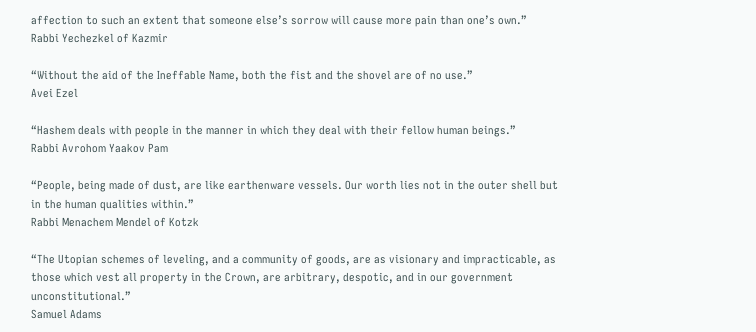affection to such an extent that someone else’s sorrow will cause more pain than one’s own.”
Rabbi Yechezkel of Kazmir

“Without the aid of the Ineffable Name, both the fist and the shovel are of no use.”
Avei Ezel

“Hashem deals with people in the manner in which they deal with their fellow human beings.”
Rabbi Avrohom Yaakov Pam

“People, being made of dust, are like earthenware vessels. Our worth lies not in the outer shell but in the human qualities within.”
Rabbi Menachem Mendel of Kotzk

“The Utopian schemes of leveling, and a community of goods, are as visionary and impracticable, as those which vest all property in the Crown, are arbitrary, despotic, and in our government unconstitutional.”
Samuel Adams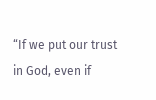“If we put our trust in God, even if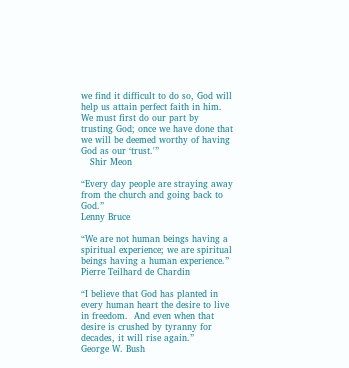we find it difficult to do so, God will help us attain perfect faith in him.  We must first do our part by trusting God; once we have done that we will be deemed worthy of having God as our ‘trust.'”
   Shir Meon

“Every day people are straying away from the church and going back to God.”
Lenny Bruce

“We are not human beings having a spiritual experience; we are spiritual beings having a human experience.”
Pierre Teilhard de Chardin

“I believe that God has planted in every human heart the desire to live in freedom.  And even when that desire is crushed by tyranny for decades, it will rise again.”
George W. Bush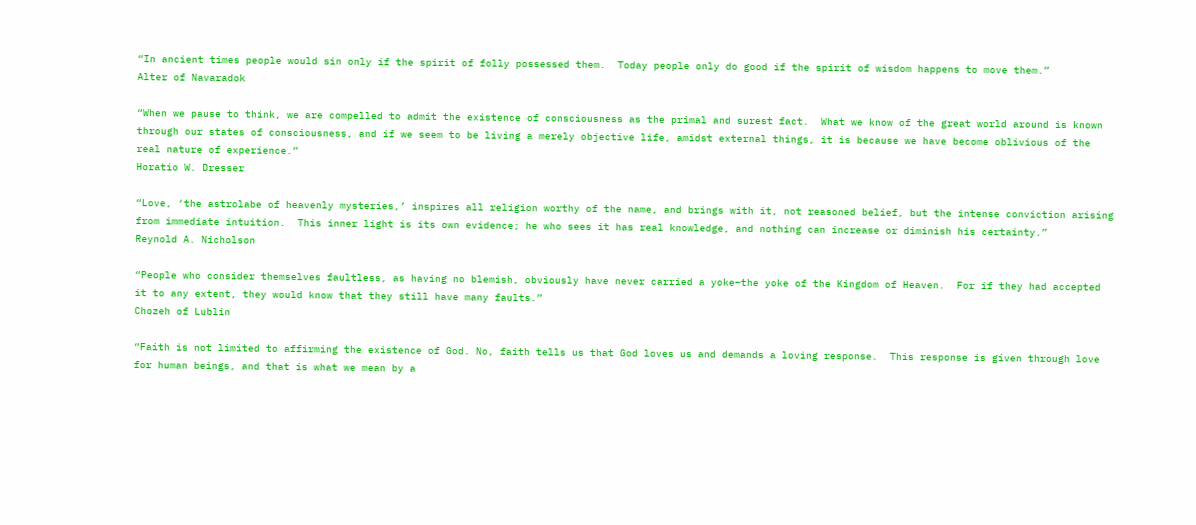“In ancient times people would sin only if the spirit of folly possessed them.  Today people only do good if the spirit of wisdom happens to move them.”
Alter of Navaradok

“When we pause to think, we are compelled to admit the existence of consciousness as the primal and surest fact.  What we know of the great world around is known through our states of consciousness, and if we seem to be living a merely objective life, amidst external things, it is because we have become oblivious of the real nature of experience.”
Horatio W. Dresser

“Love, ‘the astrolabe of heavenly mysteries,’ inspires all religion worthy of the name, and brings with it, not reasoned belief, but the intense conviction arising from immediate intuition.  This inner light is its own evidence; he who sees it has real knowledge, and nothing can increase or diminish his certainty.”
Reynold A. Nicholson

“People who consider themselves faultless, as having no blemish, obviously have never carried a yoke–the yoke of the Kingdom of Heaven.  For if they had accepted it to any extent, they would know that they still have many faults.”
Chozeh of Lublin

“Faith is not limited to affirming the existence of God. No, faith tells us that God loves us and demands a loving response.  This response is given through love for human beings, and that is what we mean by a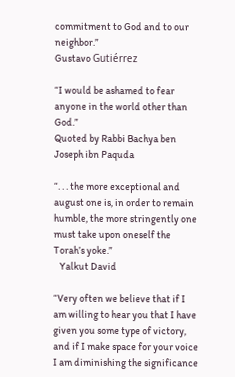commitment to God and to our neighbor.”
Gustavo Gutiérrez

“I would be ashamed to fear anyone in the world other than God.”
Quoted by Rabbi Bachya ben Joseph ibn Paquda

“. . . the more exceptional and august one is, in order to remain humble, the more stringently one must take upon oneself the Torah’s yoke.”
   Yalkut David

“Very often we believe that if I am willing to hear you that I have given you some type of victory, and if I make space for your voice I am diminishing the significance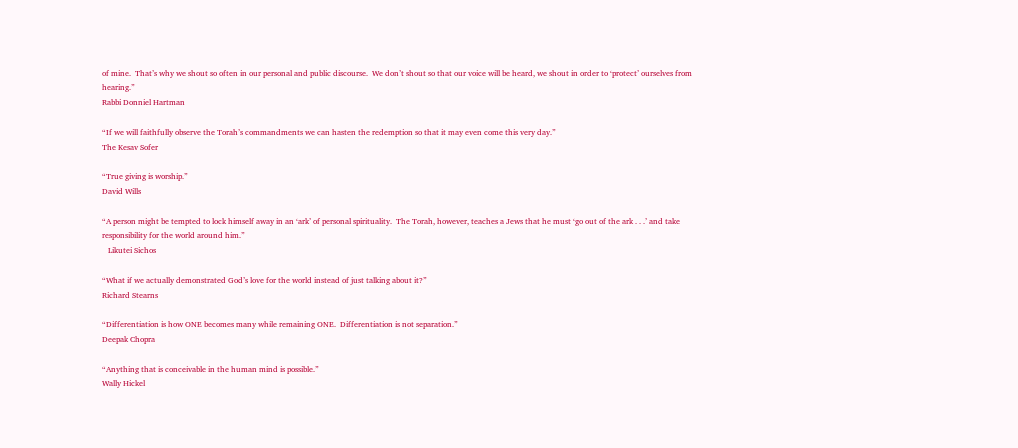of mine.  That’s why we shout so often in our personal and public discourse.  We don’t shout so that our voice will be heard, we shout in order to ‘protect’ ourselves from hearing.”
Rabbi Donniel Hartman

“If we will faithfully observe the Torah’s commandments we can hasten the redemption so that it may even come this very day.”
The Kesav Sofer

“True giving is worship.”
David Wills

“A person might be tempted to lock himself away in an ‘ark’ of personal spirituality.  The Torah, however, teaches a Jews that he must ‘go out of the ark . . .’ and take responsibility for the world around him.”
   Likutei Sichos

“What if we actually demonstrated God’s love for the world instead of just talking about it?”
Richard Stearns

“Differentiation is how ONE becomes many while remaining ONE.  Differentiation is not separation.”
Deepak Chopra

“Anything that is conceivable in the human mind is possible.”
Wally Hickel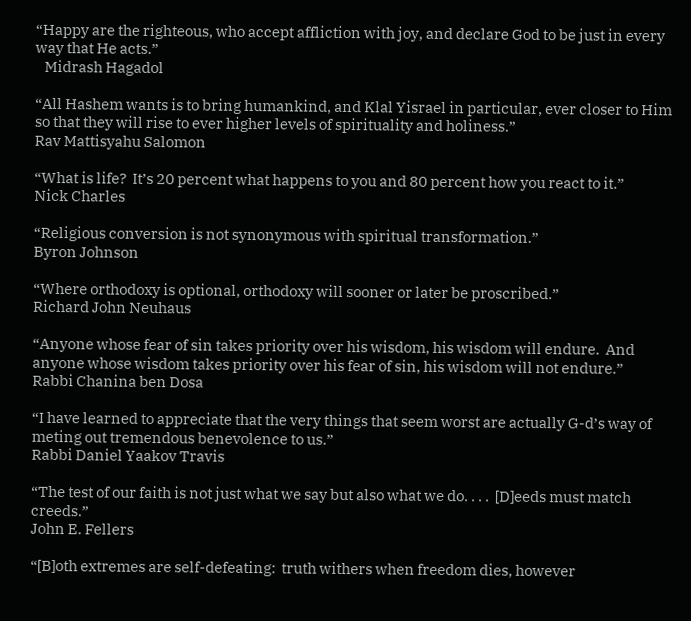“Happy are the righteous, who accept affliction with joy, and declare God to be just in every way that He acts.”
   Midrash Hagadol

“All Hashem wants is to bring humankind, and Klal Yisrael in particular, ever closer to Him so that they will rise to ever higher levels of spirituality and holiness.”
Rav Mattisyahu Salomon

“What is life?  It’s 20 percent what happens to you and 80 percent how you react to it.”
Nick Charles

“Religious conversion is not synonymous with spiritual transformation.”
Byron Johnson

“Where orthodoxy is optional, orthodoxy will sooner or later be proscribed.”
Richard John Neuhaus

“Anyone whose fear of sin takes priority over his wisdom, his wisdom will endure.  And anyone whose wisdom takes priority over his fear of sin, his wisdom will not endure.”
Rabbi Chanina ben Dosa

“I have learned to appreciate that the very things that seem worst are actually G-d’s way of meting out tremendous benevolence to us.”
Rabbi Daniel Yaakov Travis

“The test of our faith is not just what we say but also what we do. . . .  [D]eeds must match creeds.”
John E. Fellers

“[B]oth extremes are self-defeating:  truth withers when freedom dies, however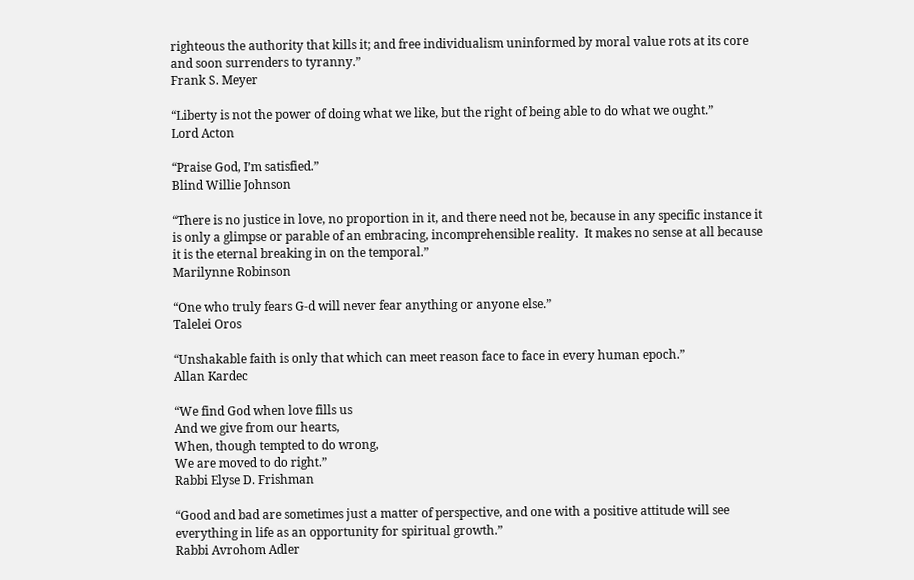righteous the authority that kills it; and free individualism uninformed by moral value rots at its core and soon surrenders to tyranny.”
Frank S. Meyer

“Liberty is not the power of doing what we like, but the right of being able to do what we ought.”
Lord Acton

“Praise God, I’m satisfied.”
Blind Willie Johnson

“There is no justice in love, no proportion in it, and there need not be, because in any specific instance it is only a glimpse or parable of an embracing, incomprehensible reality.  It makes no sense at all because it is the eternal breaking in on the temporal.”
Marilynne Robinson

“One who truly fears G-d will never fear anything or anyone else.”
Talelei Oros

“Unshakable faith is only that which can meet reason face to face in every human epoch.”
Allan Kardec

“We find God when love fills us
And we give from our hearts,
When, though tempted to do wrong,
We are moved to do right.”
Rabbi Elyse D. Frishman

“Good and bad are sometimes just a matter of perspective, and one with a positive attitude will see everything in life as an opportunity for spiritual growth.”
Rabbi Avrohom Adler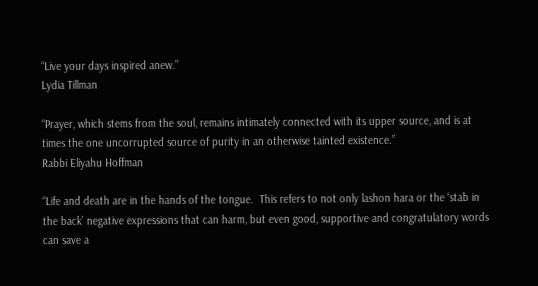“Live your days inspired anew.”
Lydia Tillman

“Prayer, which stems from the soul, remains intimately connected with its upper source, and is at times the one uncorrupted source of purity in an otherwise tainted existence.”
Rabbi Eliyahu Hoffman

“Life and death are in the hands of the tongue.  This refers to not only lashon hara or the ‘stab in the back’ negative expressions that can harm, but even good, supportive and congratulatory words can save a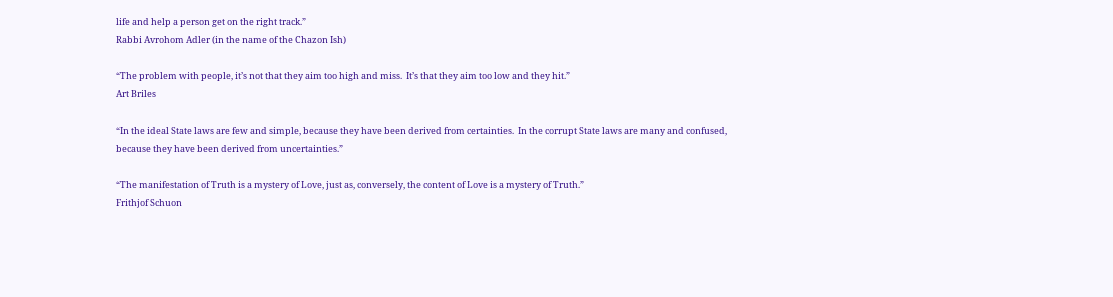life and help a person get on the right track.”
Rabbi Avrohom Adler (in the name of the Chazon Ish)

“The problem with people, it’s not that they aim too high and miss.  It’s that they aim too low and they hit.”
Art Briles

“In the ideal State laws are few and simple, because they have been derived from certainties.  In the corrupt State laws are many and confused, because they have been derived from uncertainties.”

“The manifestation of Truth is a mystery of Love, just as, conversely, the content of Love is a mystery of Truth.”
Frithjof Schuon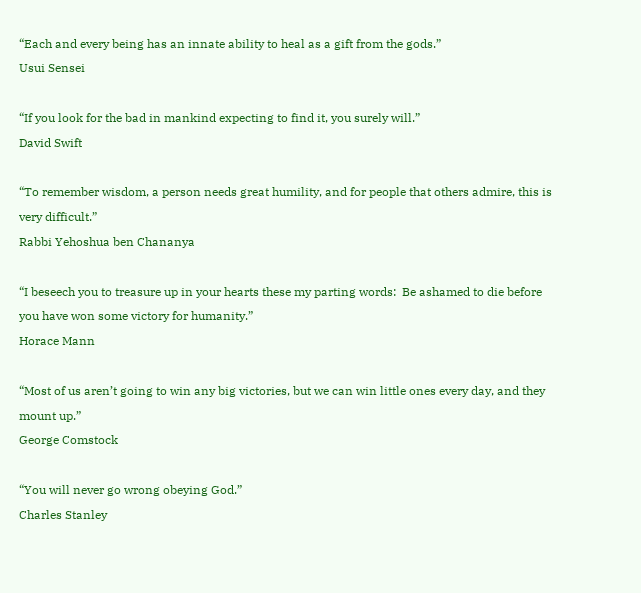“Each and every being has an innate ability to heal as a gift from the gods.”
Usui Sensei

“If you look for the bad in mankind expecting to find it, you surely will.”
David Swift

“To remember wisdom, a person needs great humility, and for people that others admire, this is very difficult.”
Rabbi Yehoshua ben Chananya

“I beseech you to treasure up in your hearts these my parting words:  Be ashamed to die before you have won some victory for humanity.”
Horace Mann

“Most of us aren’t going to win any big victories, but we can win little ones every day, and they mount up.”
George Comstock

“You will never go wrong obeying God.”
Charles Stanley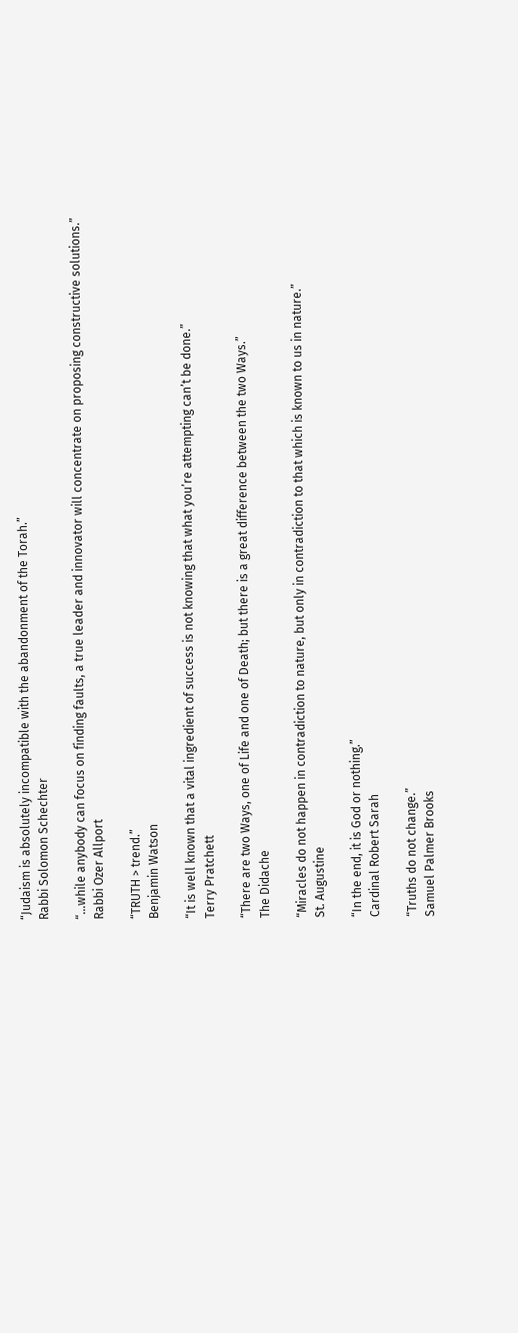“Judaism is absolutely incompatible with the abandonment of the Torah.”
Rabbi Solomon Schechter

“…while anybody can focus on finding faults, a true leader and innovator will concentrate on proposing constructive solutions.”
Rabbi Ozer Allport

“TRUTH > trend.”
Benjamin Watson

“It is well known that a vital ingredient of success is not knowing that what you’re attempting can’t be done.”
Terry Pratchett

“There are two Ways, one of Life and one of Death; but there is a great difference between the two Ways.”
The Didache

“Miracles do not happen in contradiction to nature, but only in contradiction to that which is known to us in nature.”
St. Augustine

“In the end, it is God or nothing.”
Cardinal Robert Sarah

“Truths do not change.”
Samuel Palmer Brooks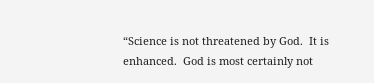“Science is not threatened by God.  It is enhanced.  God is most certainly not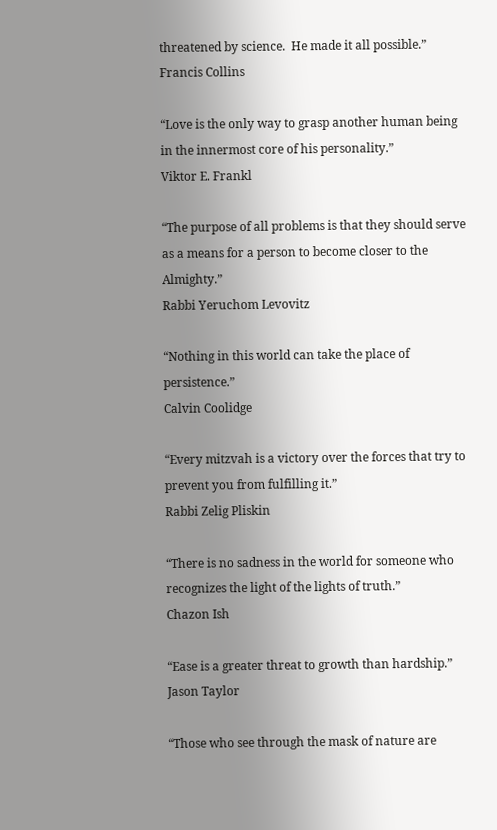threatened by science.  He made it all possible.”
Francis Collins

“Love is the only way to grasp another human being in the innermost core of his personality.”
Viktor E. Frankl

“The purpose of all problems is that they should serve as a means for a person to become closer to the Almighty.”
Rabbi Yeruchom Levovitz

“Nothing in this world can take the place of persistence.”
Calvin Coolidge

“Every mitzvah is a victory over the forces that try to prevent you from fulfilling it.”
Rabbi Zelig Pliskin

“There is no sadness in the world for someone who recognizes the light of the lights of truth.”
Chazon Ish

“Ease is a greater threat to growth than hardship.”
Jason Taylor

“Those who see through the mask of nature are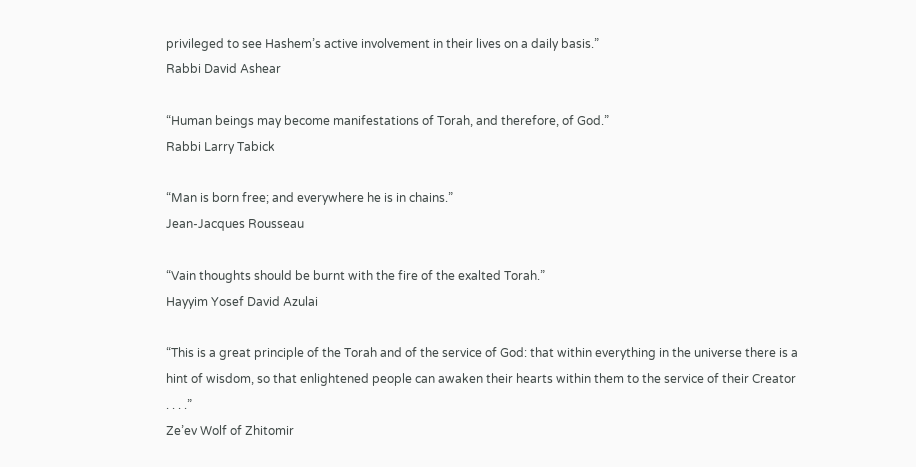privileged to see Hashem’s active involvement in their lives on a daily basis.”
Rabbi David Ashear

“Human beings may become manifestations of Torah, and therefore, of God.”
Rabbi Larry Tabick

“Man is born free; and everywhere he is in chains.”
Jean-Jacques Rousseau

“Vain thoughts should be burnt with the fire of the exalted Torah.”
Hayyim Yosef David Azulai

“This is a great principle of the Torah and of the service of God: that within everything in the universe there is a hint of wisdom, so that enlightened people can awaken their hearts within them to the service of their Creator . . . .”
Ze’ev Wolf of Zhitomir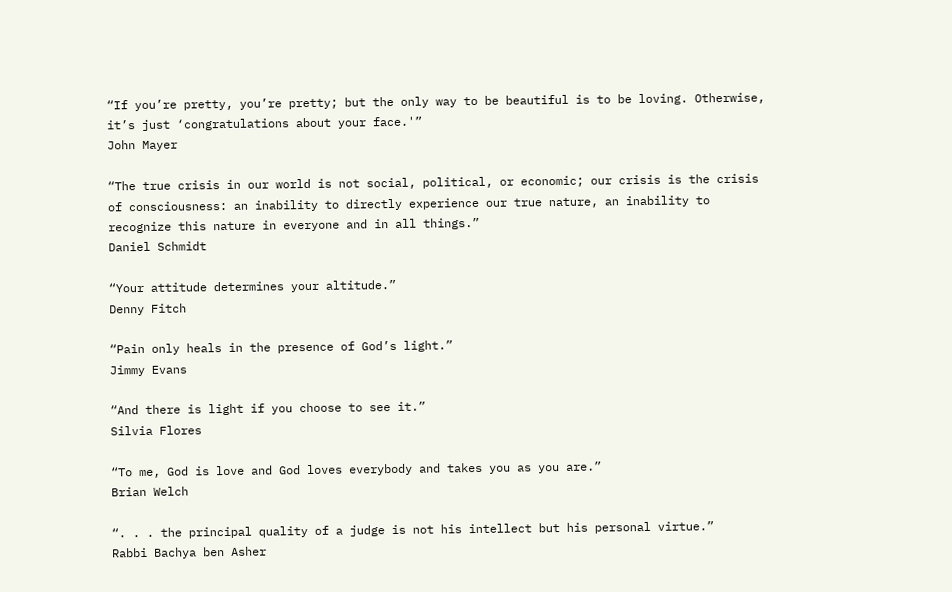“If you’re pretty, you’re pretty; but the only way to be beautiful is to be loving. Otherwise, it’s just ‘congratulations about your face.'”
John Mayer

“The true crisis in our world is not social, political, or economic; our crisis is the crisis of consciousness: an inability to directly experience our true nature, an inability to recognize this nature in everyone and in all things.”
Daniel Schmidt

“Your attitude determines your altitude.”
Denny Fitch

“Pain only heals in the presence of God’s light.”
Jimmy Evans

“And there is light if you choose to see it.”
Silvia Flores

“To me, God is love and God loves everybody and takes you as you are.”
Brian Welch

“. . . the principal quality of a judge is not his intellect but his personal virtue.”
Rabbi Bachya ben Asher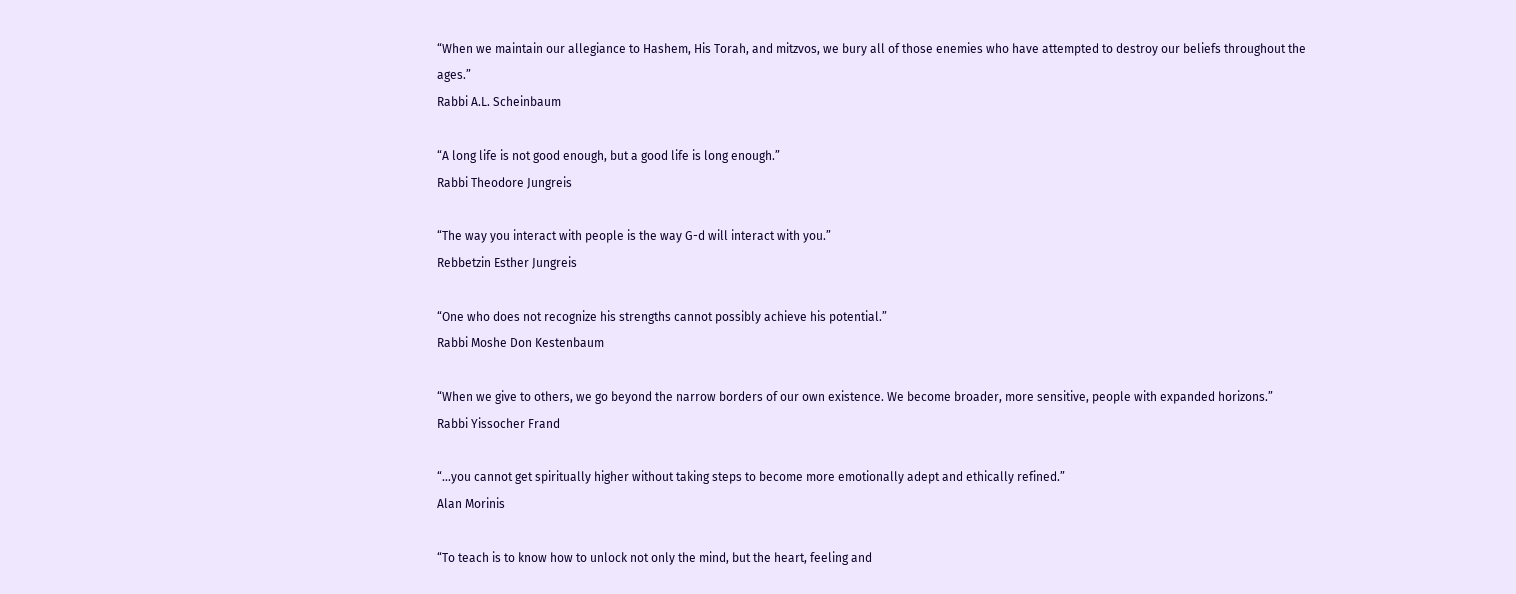“When we maintain our allegiance to Hashem, His Torah, and mitzvos, we bury all of those enemies who have attempted to destroy our beliefs throughout the ages.”
Rabbi A.L. Scheinbaum

“A long life is not good enough, but a good life is long enough.”
Rabbi Theodore Jungreis

“The way you interact with people is the way G-d will interact with you.”
Rebbetzin Esther Jungreis

“One who does not recognize his strengths cannot possibly achieve his potential.”
Rabbi Moshe Don Kestenbaum

“When we give to others, we go beyond the narrow borders of our own existence. We become broader, more sensitive, people with expanded horizons.”
Rabbi Yissocher Frand

“…you cannot get spiritually higher without taking steps to become more emotionally adept and ethically refined.”
Alan Morinis

“To teach is to know how to unlock not only the mind, but the heart, feeling and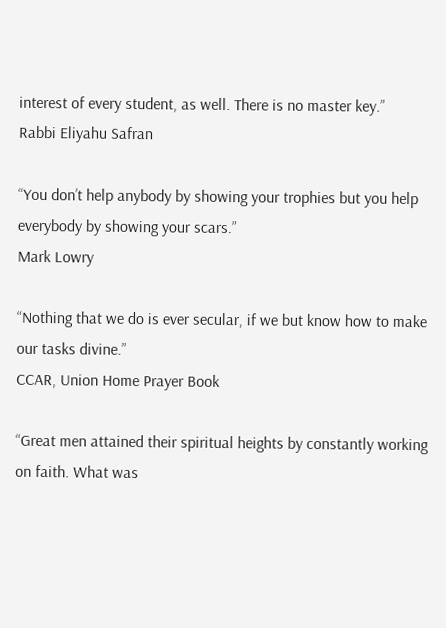interest of every student, as well. There is no master key.”
Rabbi Eliyahu Safran

“You don’t help anybody by showing your trophies but you help everybody by showing your scars.”
Mark Lowry

“Nothing that we do is ever secular, if we but know how to make our tasks divine.”
CCAR, Union Home Prayer Book

“Great men attained their spiritual heights by constantly working on faith. What was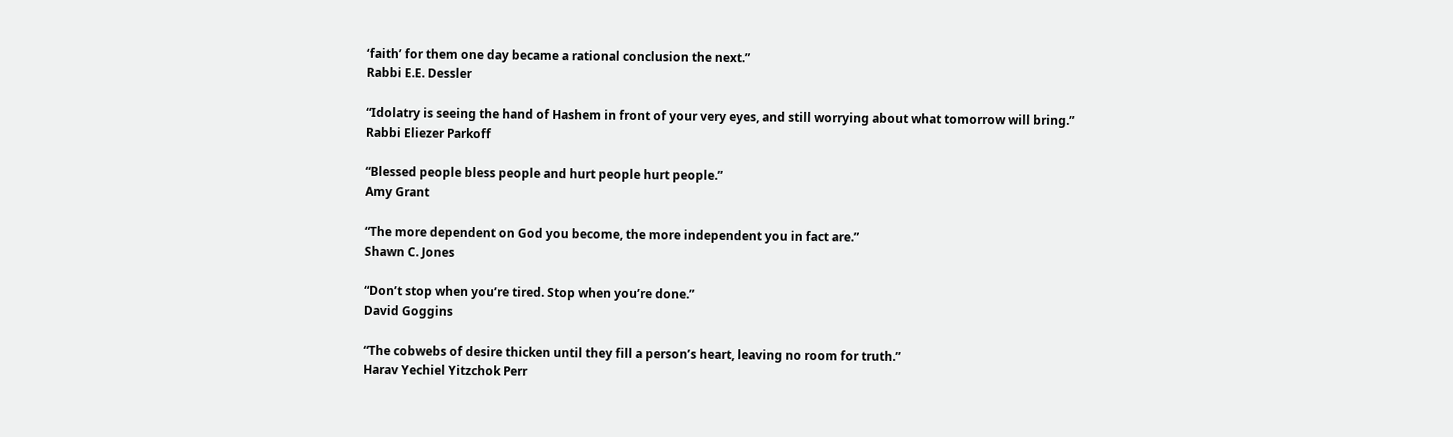‘faith’ for them one day became a rational conclusion the next.”
Rabbi E.E. Dessler

“Idolatry is seeing the hand of Hashem in front of your very eyes, and still worrying about what tomorrow will bring.”
Rabbi Eliezer Parkoff

“Blessed people bless people and hurt people hurt people.”
Amy Grant

“The more dependent on God you become, the more independent you in fact are.”
Shawn C. Jones

“Don’t stop when you’re tired. Stop when you’re done.”
David Goggins

“The cobwebs of desire thicken until they fill a person’s heart, leaving no room for truth.”
Harav Yechiel Yitzchok Perr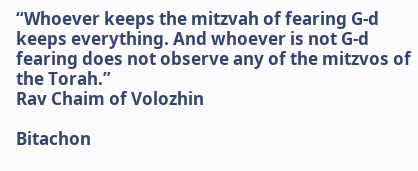“Whoever keeps the mitzvah of fearing G-d keeps everything. And whoever is not G-d fearing does not observe any of the mitzvos of the Torah.”
Rav Chaim of Volozhin

Bitachon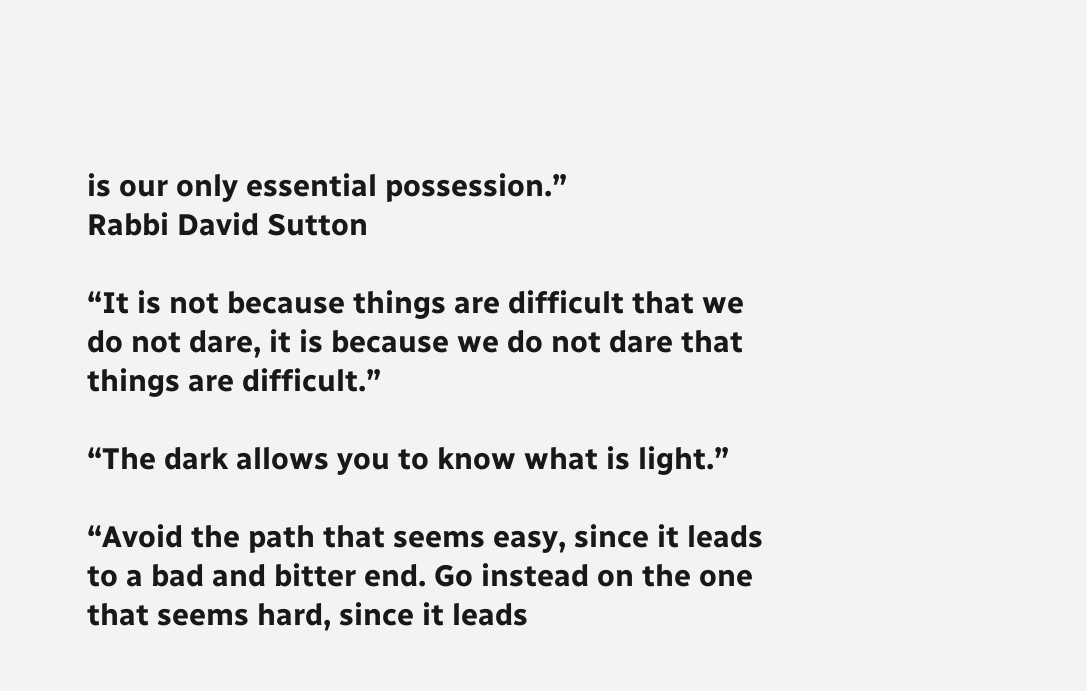is our only essential possession.”
Rabbi David Sutton

“It is not because things are difficult that we do not dare, it is because we do not dare that things are difficult.”

“The dark allows you to know what is light.”

“Avoid the path that seems easy, since it leads to a bad and bitter end. Go instead on the one that seems hard, since it leads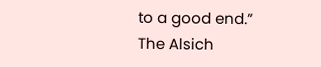to a good end.”
The Alsich